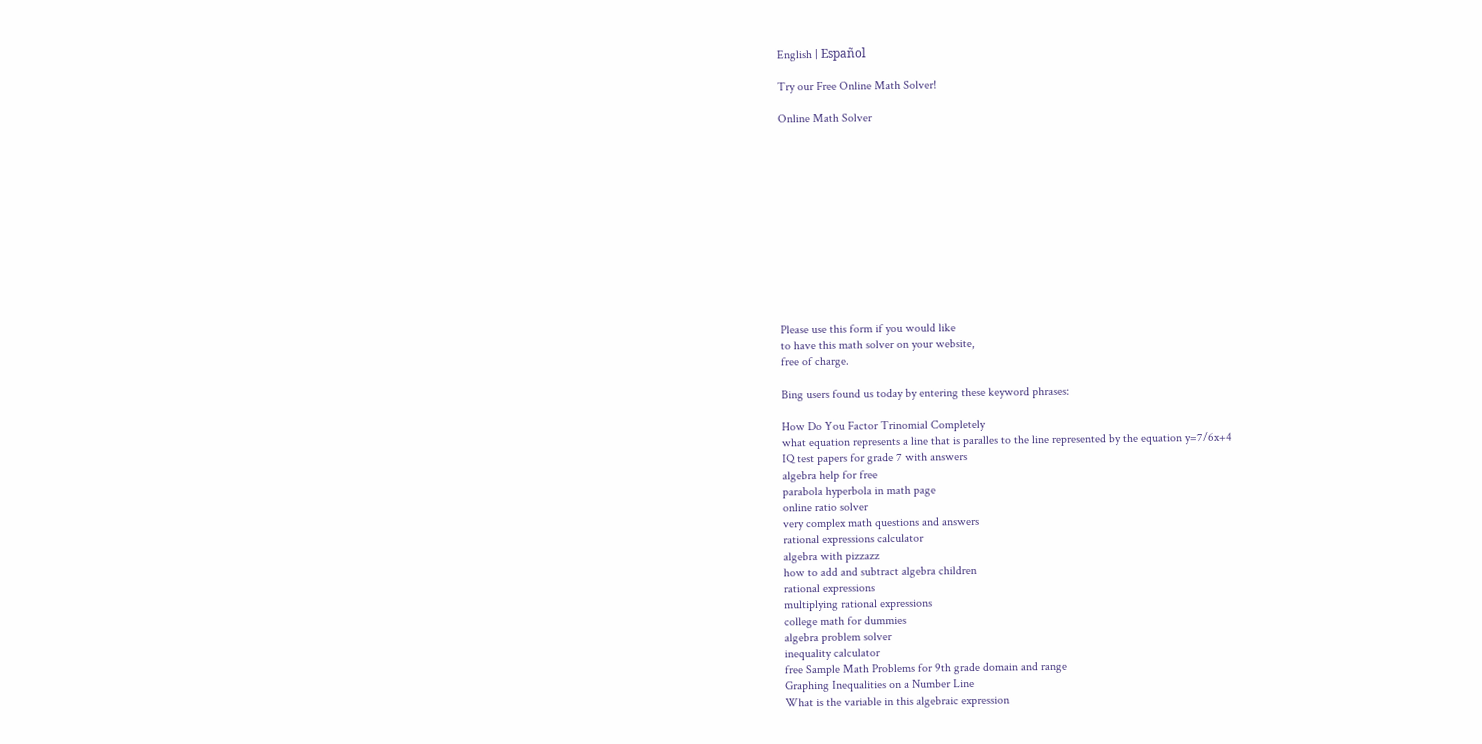English | Español

Try our Free Online Math Solver!

Online Math Solver












Please use this form if you would like
to have this math solver on your website,
free of charge.

Bing users found us today by entering these keyword phrases:

How Do You Factor Trinomial Completely
what equation represents a line that is paralles to the line represented by the equation y=7/6x+4
IQ test papers for grade 7 with answers
algebra help for free
parabola hyperbola in math page
online ratio solver
very complex math questions and answers
rational expressions calculator
algebra with pizzazz
how to add and subtract algebra children
rational expressions
multiplying rational expressions
college math for dummies
algebra problem solver
inequality calculator
free Sample Math Problems for 9th grade domain and range
Graphing Inequalities on a Number Line
What is the variable in this algebraic expression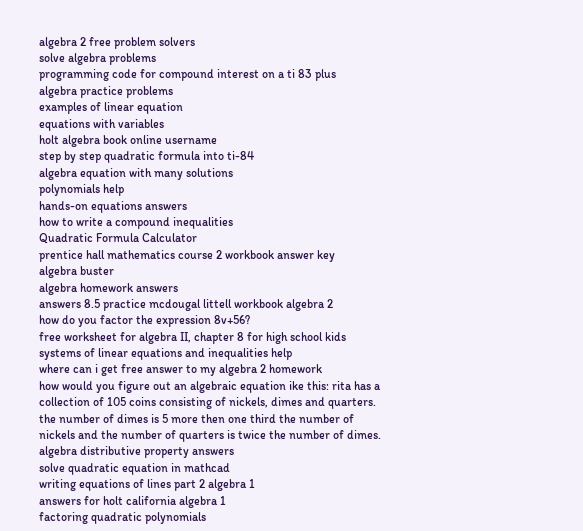algebra 2 free problem solvers
solve algebra problems
programming code for compound interest on a ti 83 plus
algebra practice problems
examples of linear equation
equations with variables
holt algebra book online username
step by step quadratic formula into ti-84
algebra equation with many solutions
polynomials help
hands-on equations answers
how to write a compound inequalities
Quadratic Formula Calculator
prentice hall mathematics course 2 workbook answer key
algebra buster
algebra homework answers
answers 8.5 practice mcdougal littell workbook algebra 2
how do you factor the expression 8v+56?
free worksheet for algebra II, chapter 8 for high school kids
systems of linear equations and inequalities help
where can i get free answer to my algebra 2 homework
how would you figure out an algebraic equation ike this: rita has a collection of 105 coins consisting of nickels, dimes and quarters. the number of dimes is 5 more then one third the number of nickels and the number of quarters is twice the number of dimes.
algebra distributive property answers
solve quadratic equation in mathcad
writing equations of lines part 2 algebra 1
answers for holt california algebra 1
factoring quadratic polynomials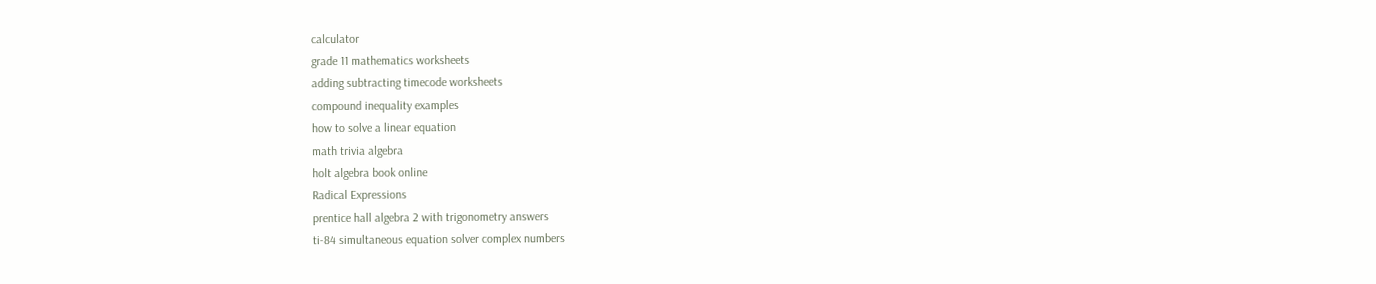calculator
grade 11 mathematics worksheets
adding subtracting timecode worksheets
compound inequality examples
how to solve a linear equation
math trivia algebra
holt algebra book online
Radical Expressions
prentice hall algebra 2 with trigonometry answers
ti-84 simultaneous equation solver complex numbers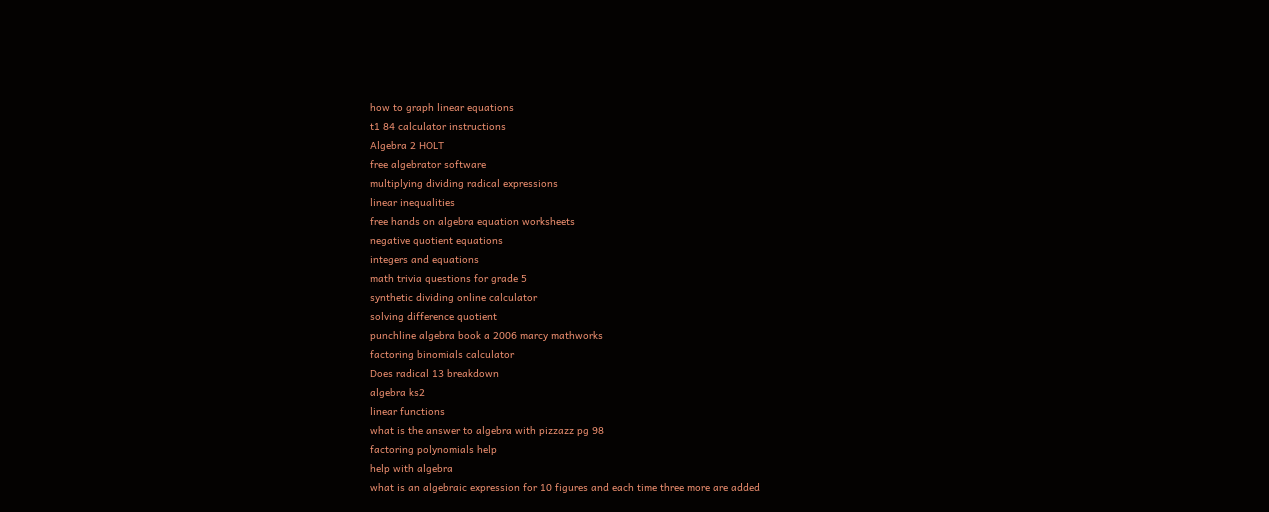how to graph linear equations
t1 84 calculator instructions
Algebra 2 HOLT
free algebrator software
multiplying dividing radical expressions
linear inequalities
free hands on algebra equation worksheets
negative quotient equations
integers and equations
math trivia questions for grade 5
synthetic dividing online calculator
solving difference quotient
punchline algebra book a 2006 marcy mathworks
factoring binomials calculator
Does radical 13 breakdown
algebra ks2
linear functions
what is the answer to algebra with pizzazz pg 98
factoring polynomials help
help with algebra
what is an algebraic expression for 10 figures and each time three more are added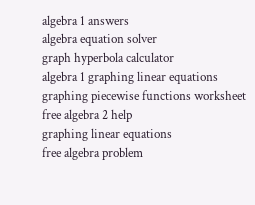algebra 1 answers
algebra equation solver
graph hyperbola calculator
algebra 1 graphing linear equations
graphing piecewise functions worksheet
free algebra 2 help
graphing linear equations
free algebra problem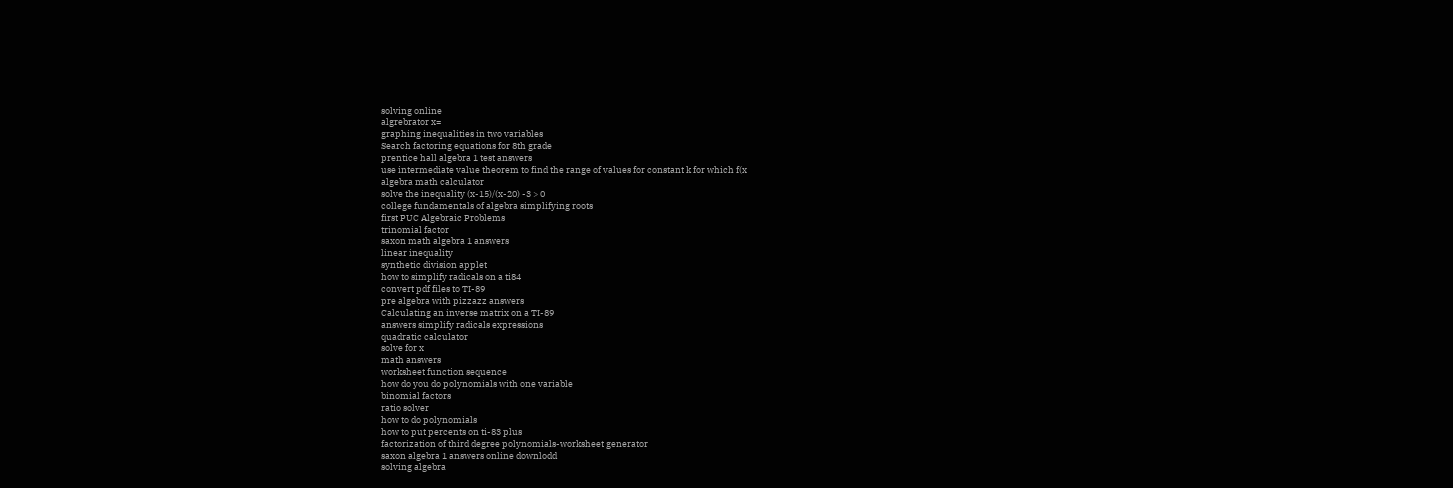solving online
algrebrator x=
graphing inequalities in two variables
Search factoring equations for 8th grade
prentice hall algebra 1 test answers
use intermediate value theorem to find the range of values for constant k for which f(x
algebra math calculator
solve the inequality (x-15)/(x-20) -3 > 0
college fundamentals of algebra simplifying roots
first PUC Algebraic Problems
trinomial factor
saxon math algebra 1 answers
linear inequality
synthetic division applet
how to simplify radicals on a ti84
convert pdf files to TI-89
pre algebra with pizzazz answers
Calculating an inverse matrix on a TI-89
answers simplify radicals expressions
quadratic calculator
solve for x
math answers
worksheet function sequence
how do you do polynomials with one variable
binomial factors
ratio solver
how to do polynomials
how to put percents on ti-83 plus
factorization of third degree polynomials-worksheet generator
saxon algebra 1 answers online downlodd
solving algebra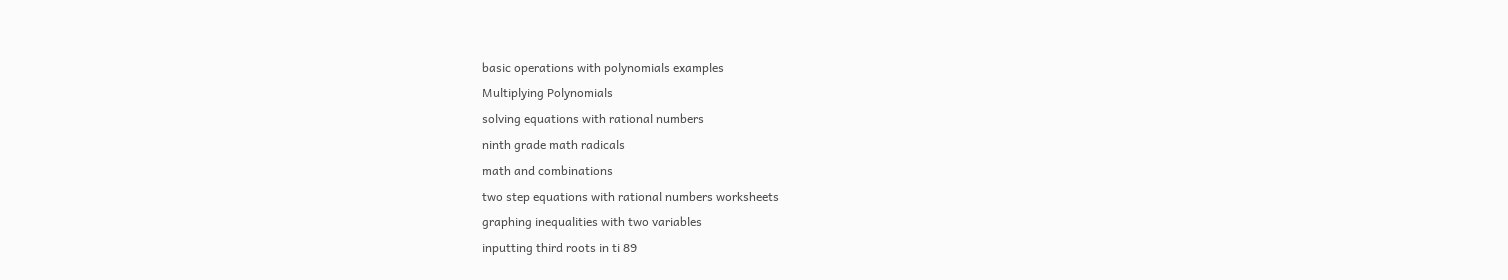basic operations with polynomials examples
Multiplying Polynomials
solving equations with rational numbers
ninth grade math radicals
math and combinations
two step equations with rational numbers worksheets
graphing inequalities with two variables
inputting third roots in ti 89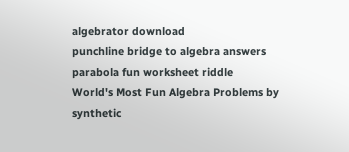algebrator download
punchline bridge to algebra answers
parabola fun worksheet riddle
World's Most Fun Algebra Problems by
synthetic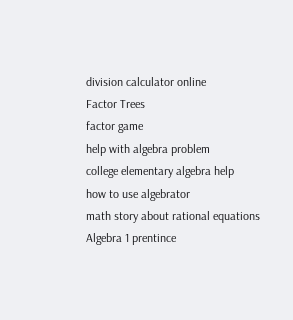division calculator online
Factor Trees
factor game
help with algebra problem
college elementary algebra help
how to use algebrator
math story about rational equations
Algebra 1 prentince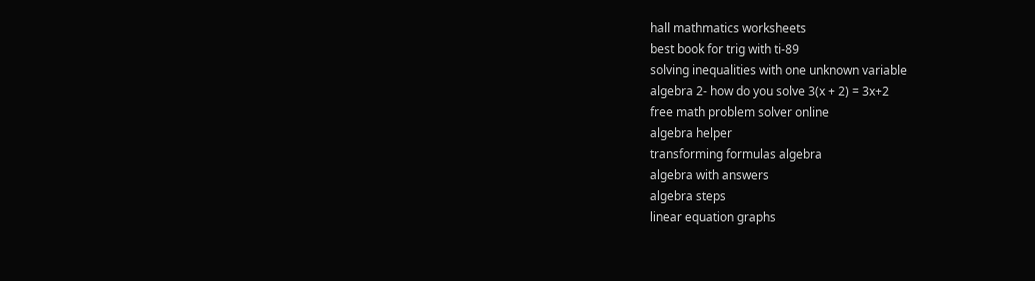hall mathmatics worksheets
best book for trig with ti-89
solving inequalities with one unknown variable
algebra 2- how do you solve 3(x + 2) = 3x+2
free math problem solver online
algebra helper
transforming formulas algebra
algebra with answers
algebra steps
linear equation graphs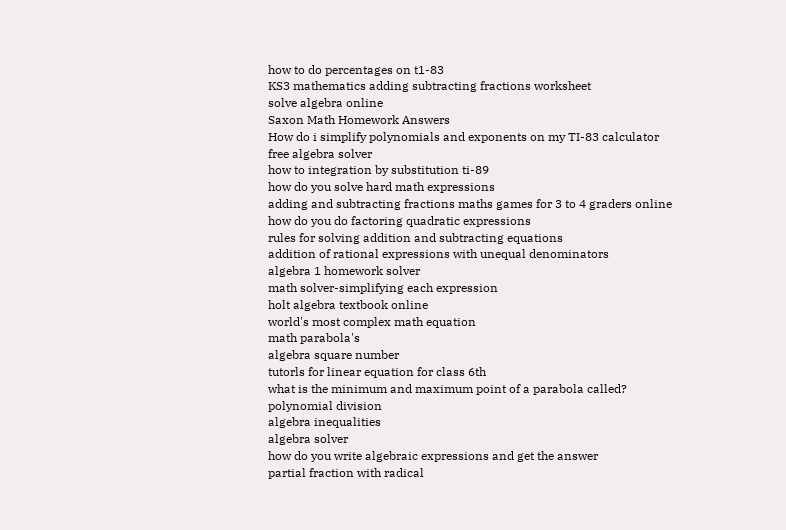how to do percentages on t1-83
KS3 mathematics adding subtracting fractions worksheet
solve algebra online
Saxon Math Homework Answers
How do i simplify polynomials and exponents on my TI-83 calculator
free algebra solver
how to integration by substitution ti-89
how do you solve hard math expressions
adding and subtracting fractions maths games for 3 to 4 graders online
how do you do factoring quadratic expressions
rules for solving addition and subtracting equations
addition of rational expressions with unequal denominators
algebra 1 homework solver
math solver-simplifying each expression
holt algebra textbook online
world's most complex math equation
math parabola's
algebra square number
tutorls for linear equation for class 6th
what is the minimum and maximum point of a parabola called?
polynomial division
algebra inequalities
algebra solver
how do you write algebraic expressions and get the answer
partial fraction with radical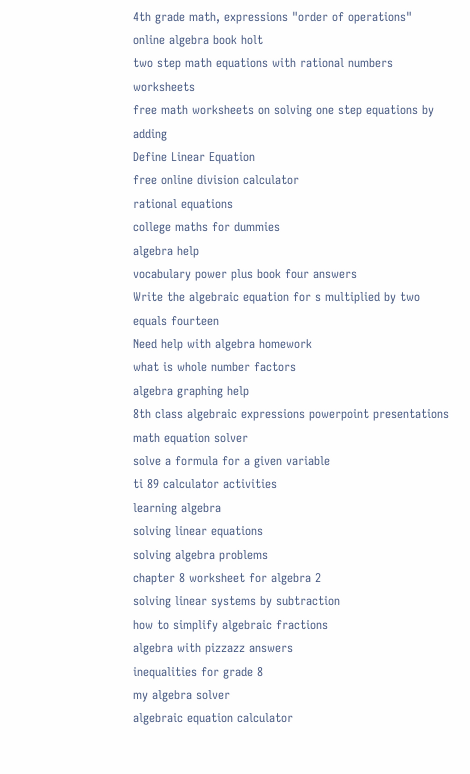4th grade math, expressions "order of operations"
online algebra book holt
two step math equations with rational numbers worksheets
free math worksheets on solving one step equations by adding
Define Linear Equation
free online division calculator
rational equations
college maths for dummies
algebra help
vocabulary power plus book four answers
Write the algebraic equation for s multiplied by two equals fourteen
Need help with algebra homework
what is whole number factors
algebra graphing help
8th class algebraic expressions powerpoint presentations
math equation solver
solve a formula for a given variable
ti 89 calculator activities
learning algebra
solving linear equations
solving algebra problems
chapter 8 worksheet for algebra 2
solving linear systems by subtraction
how to simplify algebraic fractions
algebra with pizzazz answers
inequalities for grade 8
my algebra solver
algebraic equation calculator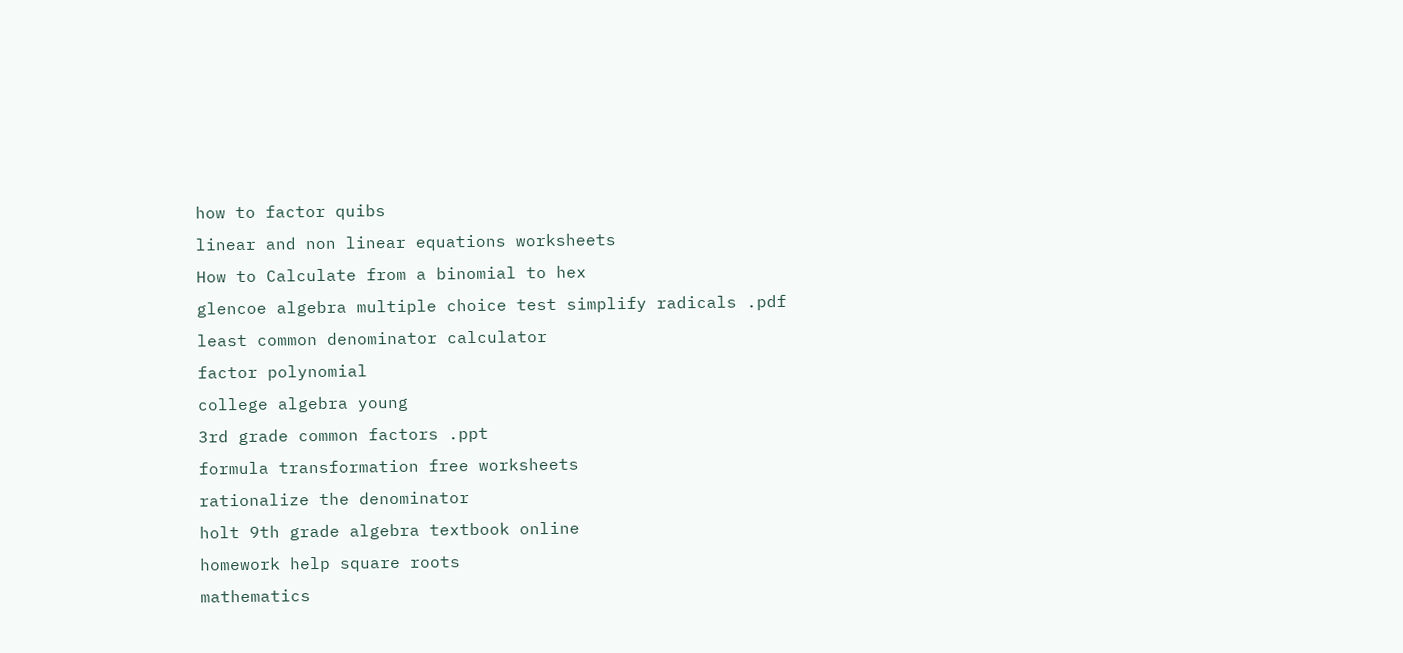how to factor quibs
linear and non linear equations worksheets
How to Calculate from a binomial to hex
glencoe algebra multiple choice test simplify radicals .pdf
least common denominator calculator
factor polynomial
college algebra young
3rd grade common factors .ppt
formula transformation free worksheets
rationalize the denominator
holt 9th grade algebra textbook online
homework help square roots
mathematics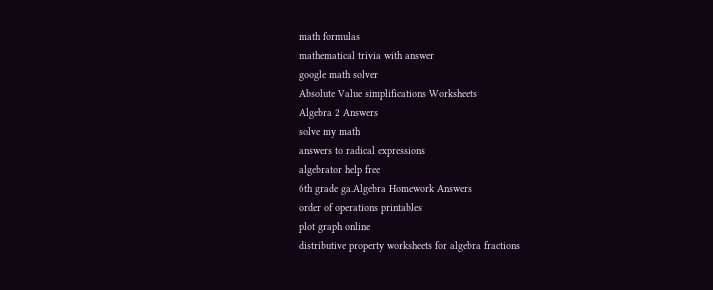math formulas
mathematical trivia with answer
google math solver
Absolute Value simplifications Worksheets
Algebra 2 Answers
solve my math
answers to radical expressions
algebrator help free
6th grade ga.Algebra Homework Answers
order of operations printables
plot graph online
distributive property worksheets for algebra fractions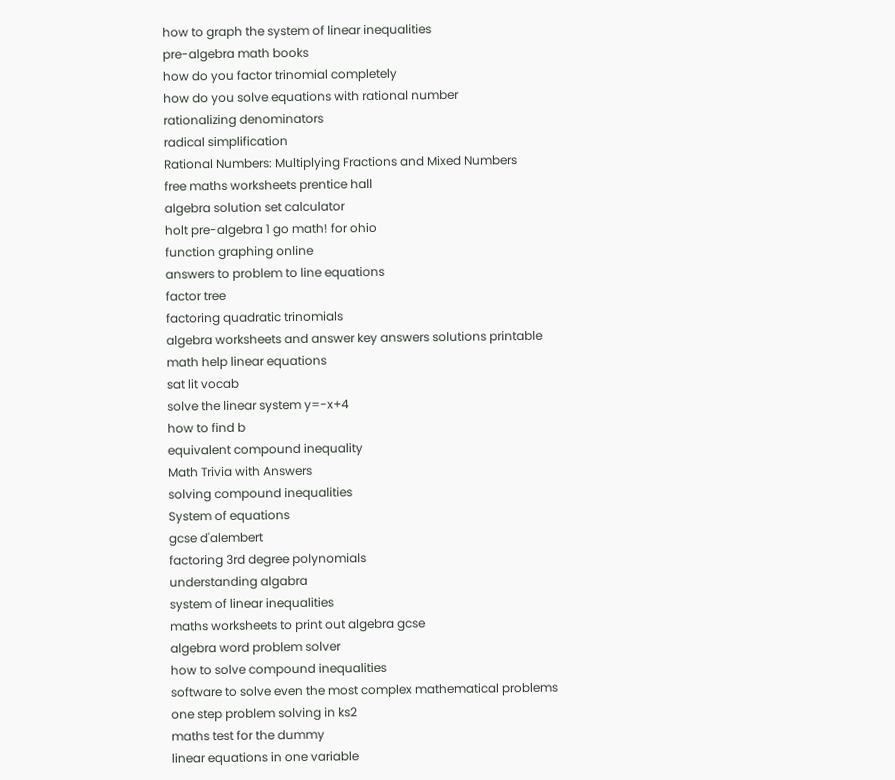how to graph the system of linear inequalities
pre-algebra math books
how do you factor trinomial completely
how do you solve equations with rational number
rationalizing denominators
radical simplification
Rational Numbers: Multiplying Fractions and Mixed Numbers
free maths worksheets prentice hall
algebra solution set calculator
holt pre-algebra 1 go math! for ohio
function graphing online
answers to problem to line equations
factor tree
factoring quadratic trinomials
algebra worksheets and answer key answers solutions printable
math help linear equations
sat lit vocab
solve the linear system y=-x+4
how to find b
equivalent compound inequality
Math Trivia with Answers
solving compound inequalities
System of equations
gcse d'alembert
factoring 3rd degree polynomials
understanding algabra
system of linear inequalities
maths worksheets to print out algebra gcse
algebra word problem solver
how to solve compound inequalities
software to solve even the most complex mathematical problems
one step problem solving in ks2
maths test for the dummy
linear equations in one variable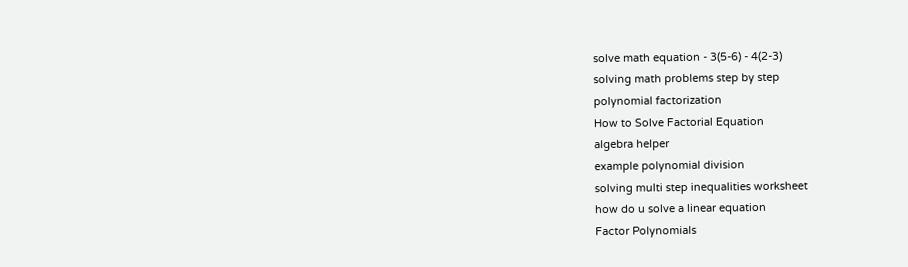solve math equation - 3(5-6) - 4(2-3)
solving math problems step by step
polynomial factorization
How to Solve Factorial Equation
algebra helper
example polynomial division
solving multi step inequalities worksheet
how do u solve a linear equation
Factor Polynomials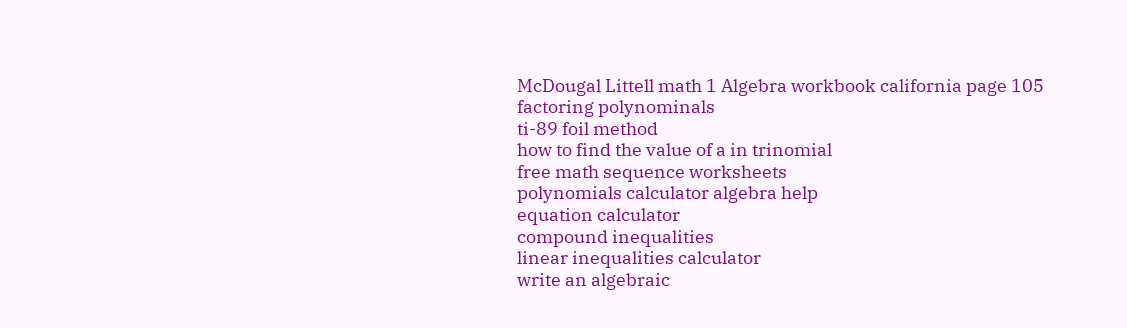McDougal Littell math 1 Algebra workbook california page 105
factoring polynominals
ti-89 foil method
how to find the value of a in trinomial
free math sequence worksheets
polynomials calculator algebra help
equation calculator
compound inequalities
linear inequalities calculator
write an algebraic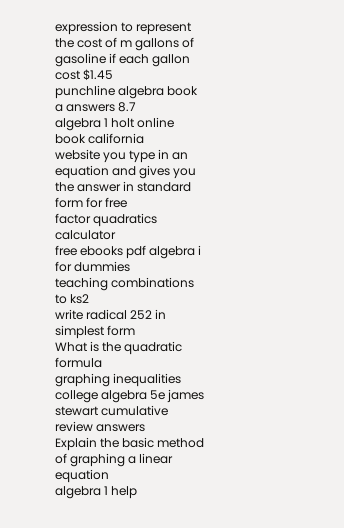expression to represent the cost of m gallons of gasoline if each gallon cost $1.45
punchline algebra book a answers 8.7
algebra 1 holt online book california
website you type in an equation and gives you the answer in standard form for free
factor quadratics calculator
free ebooks pdf algebra i for dummies
teaching combinations to ks2
write radical 252 in simplest form
What is the quadratic formula
graphing inequalities
college algebra 5e james stewart cumulative review answers
Explain the basic method of graphing a linear equation
algebra 1 help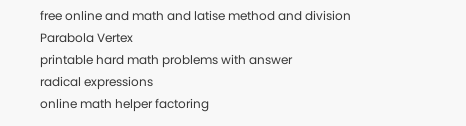free online and math and latise method and division
Parabola Vertex
printable hard math problems with answer
radical expressions
online math helper factoring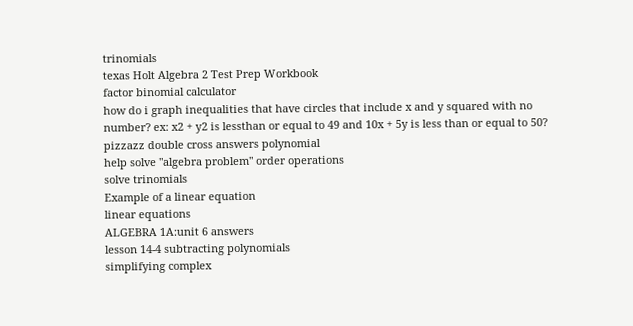trinomials
texas Holt Algebra 2 Test Prep Workbook
factor binomial calculator
how do i graph inequalities that have circles that include x and y squared with no number? ex: x2 + y2 is lessthan or equal to 49 and 10x + 5y is less than or equal to 50?
pizzazz double cross answers polynomial
help solve "algebra problem" order operations
solve trinomials
Example of a linear equation
linear equations
ALGEBRA 1A:unit 6 answers
lesson 14-4 subtracting polynomials
simplifying complex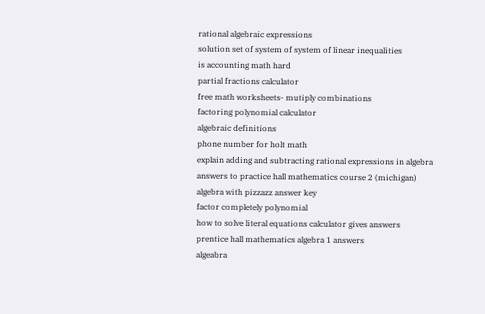rational algebraic expressions
solution set of system of system of linear inequalities
is accounting math hard
partial fractions calculator
free math worksheets- mutiply combinations
factoring polynomial calculator
algebraic definitions
phone number for holt math
explain adding and subtracting rational expressions in algebra
answers to practice hall mathematics course 2 (michigan)
algebra with pizzazz answer key
factor completely polynomial
how to solve literal equations calculator gives answers
prentice hall mathematics algebra 1 answers
algeabra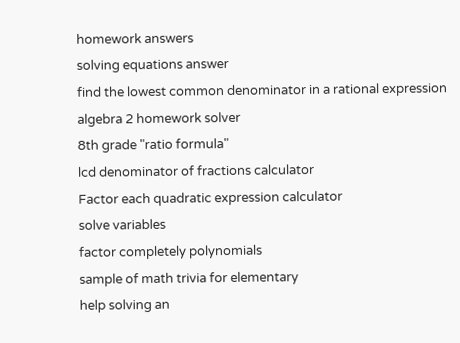homework answers
solving equations answer
find the lowest common denominator in a rational expression
algebra 2 homework solver
8th grade "ratio formula"
lcd denominator of fractions calculator
Factor each quadratic expression calculator
solve variables
factor completely polynomials
sample of math trivia for elementary
help solving an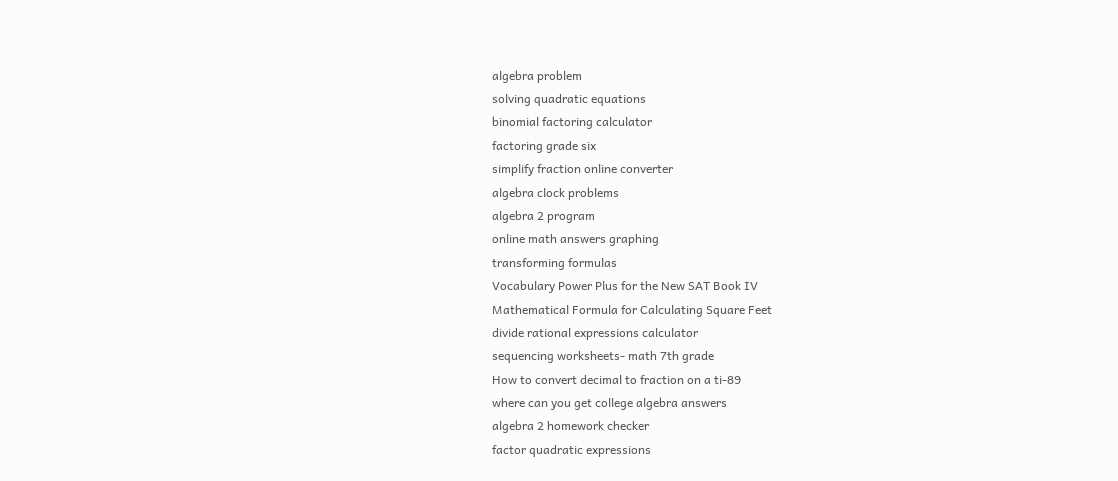algebra problem
solving quadratic equations
binomial factoring calculator
factoring grade six
simplify fraction online converter
algebra clock problems
algebra 2 program
online math answers graphing
transforming formulas
Vocabulary Power Plus for the New SAT Book IV
Mathematical Formula for Calculating Square Feet
divide rational expressions calculator
sequencing worksheets- math 7th grade
How to convert decimal to fraction on a ti-89
where can you get college algebra answers
algebra 2 homework checker
factor quadratic expressions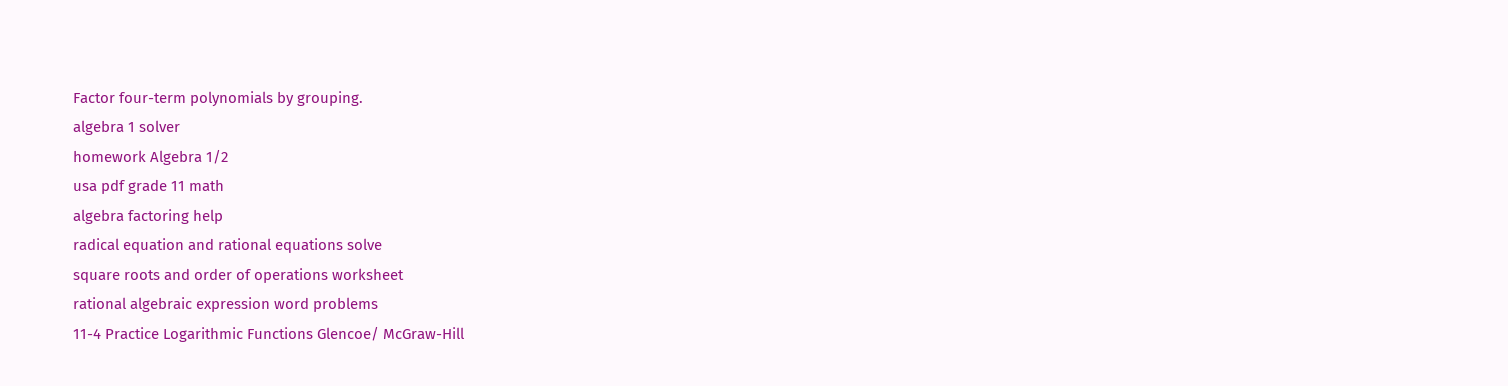Factor four-term polynomials by grouping.
algebra 1 solver
homework Algebra 1/2
usa pdf grade 11 math
algebra factoring help
radical equation and rational equations solve
square roots and order of operations worksheet
rational algebraic expression word problems
11-4 Practice Logarithmic Functions Glencoe/ McGraw-Hill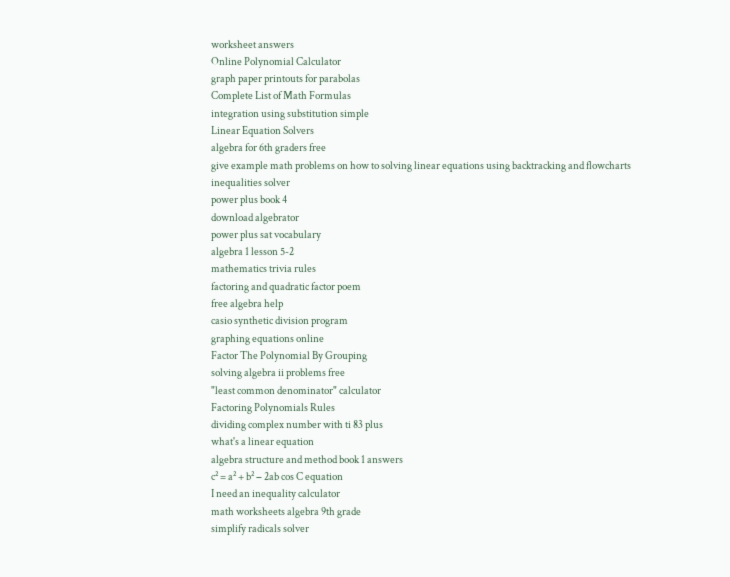worksheet answers
Online Polynomial Calculator
graph paper printouts for parabolas
Complete List of Math Formulas
integration using substitution simple
Linear Equation Solvers
algebra for 6th graders free
give example math problems on how to solving linear equations using backtracking and flowcharts
inequalities solver
power plus book 4
download algebrator
power plus sat vocabulary
algebra 1 lesson 5-2
mathematics trivia rules
factoring and quadratic factor poem
free algebra help
casio synthetic division program
graphing equations online
Factor The Polynomial By Grouping
solving algebra ii problems free
"least common denominator" calculator
Factoring Polynomials Rules
dividing complex number with ti 83 plus
what's a linear equation
algebra structure and method book 1 answers
c² = a² + b² − 2ab cos C equation
I need an inequality calculator
math worksheets algebra 9th grade
simplify radicals solver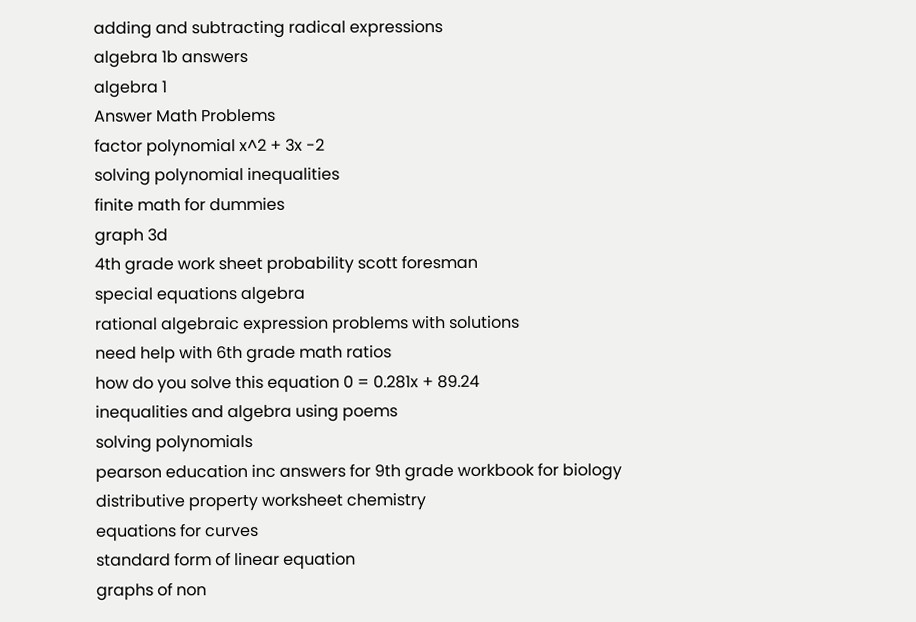adding and subtracting radical expressions
algebra 1b answers
algebra 1
Answer Math Problems
factor polynomial x^2 + 3x -2
solving polynomial inequalities
finite math for dummies
graph 3d
4th grade work sheet probability scott foresman
special equations algebra
rational algebraic expression problems with solutions
need help with 6th grade math ratios
how do you solve this equation 0 = 0.281x + 89.24
inequalities and algebra using poems
solving polynomials
pearson education inc answers for 9th grade workbook for biology
distributive property worksheet chemistry
equations for curves
standard form of linear equation
graphs of non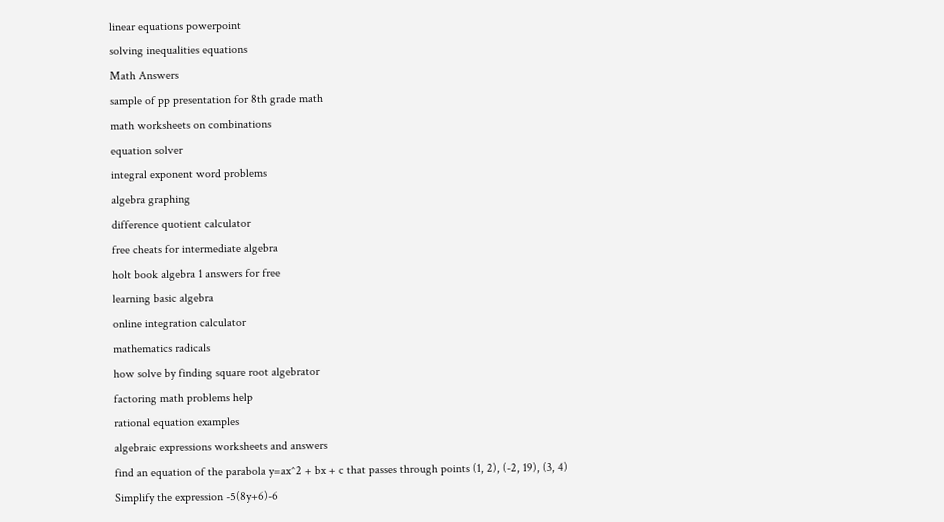linear equations powerpoint
solving inequalities equations
Math Answers
sample of pp presentation for 8th grade math
math worksheets on combinations
equation solver
integral exponent word problems
algebra graphing
difference quotient calculator
free cheats for intermediate algebra
holt book algebra 1 answers for free
learning basic algebra
online integration calculator
mathematics radicals
how solve by finding square root algebrator
factoring math problems help
rational equation examples
algebraic expressions worksheets and answers
find an equation of the parabola y=ax^2 + bx + c that passes through points (1, 2), (-2, 19), (3, 4)
Simplify the expression -5(8y+6)-6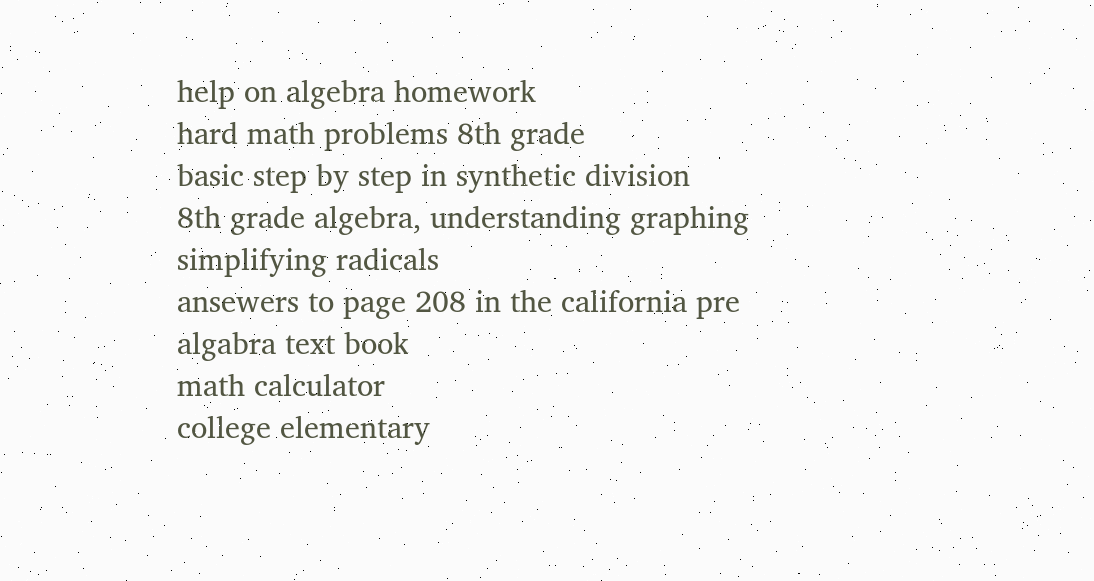help on algebra homework
hard math problems 8th grade
basic step by step in synthetic division
8th grade algebra, understanding graphing
simplifying radicals
ansewers to page 208 in the california pre algabra text book
math calculator
college elementary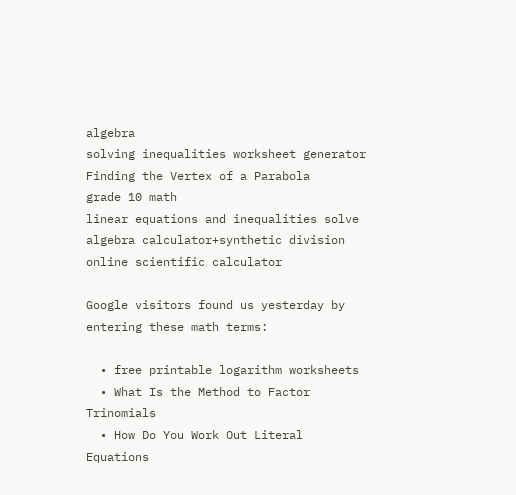algebra
solving inequalities worksheet generator
Finding the Vertex of a Parabola
grade 10 math
linear equations and inequalities solve
algebra calculator+synthetic division
online scientific calculator

Google visitors found us yesterday by entering these math terms:

  • free printable logarithm worksheets
  • What Is the Method to Factor Trinomials
  • How Do You Work Out Literal Equations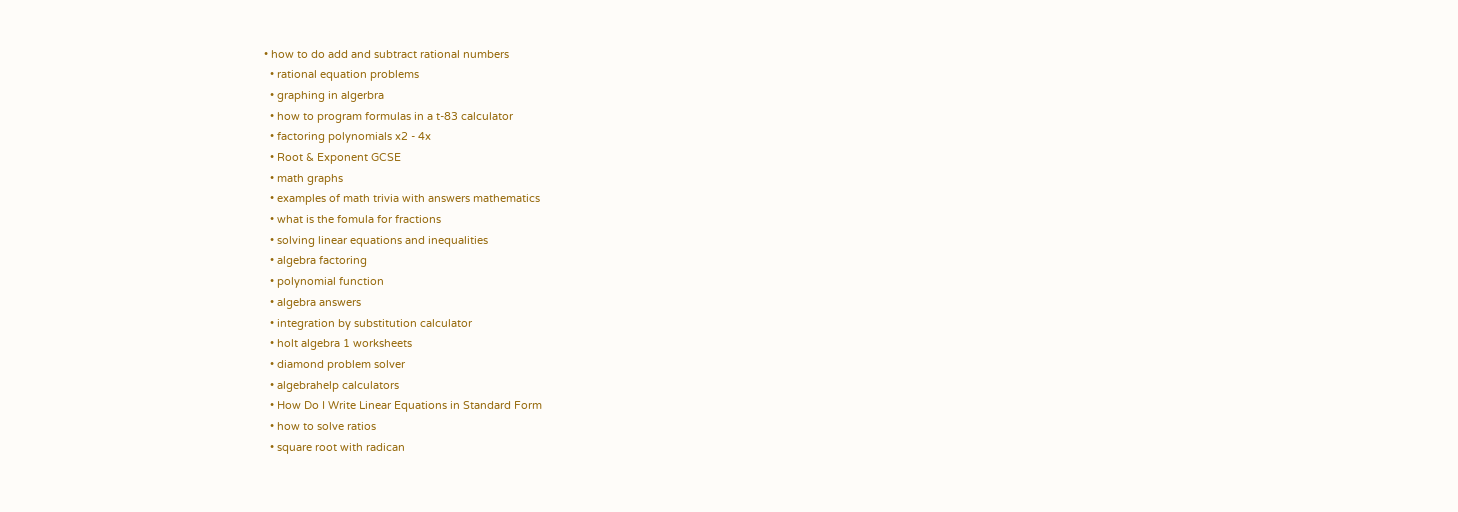• how to do add and subtract rational numbers
  • rational equation problems
  • graphing in algerbra
  • how to program formulas in a t-83 calculator
  • factoring polynomials x2 - 4x
  • Root & Exponent GCSE
  • math graphs
  • examples of math trivia with answers mathematics
  • what is the fomula for fractions
  • solving linear equations and inequalities
  • algebra factoring
  • polynomial function
  • algebra answers
  • integration by substitution calculator
  • holt algebra 1 worksheets
  • diamond problem solver
  • algebrahelp calculators
  • How Do I Write Linear Equations in Standard Form
  • how to solve ratios
  • square root with radican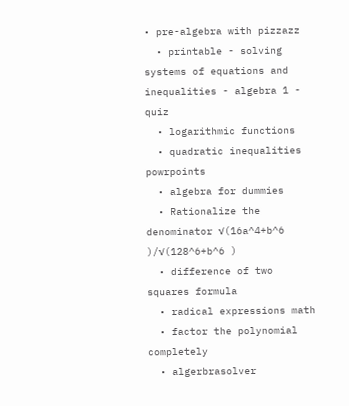• pre-algebra with pizzazz
  • printable - solving systems of equations and inequalities - algebra 1 - quiz
  • logarithmic functions
  • quadratic inequalities powrpoints
  • algebra for dummies
  • Rationalize the denominator √(16a^4+b^6 )/√(128^6+b^6 )
  • difference of two squares formula
  • radical expressions math
  • factor the polynomial completely
  • algerbrasolver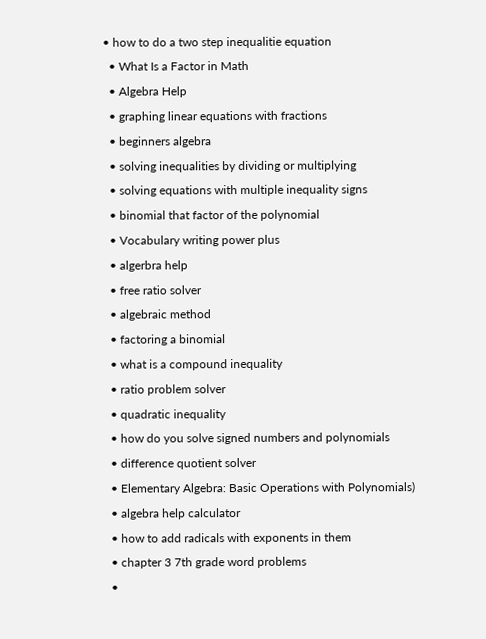• how to do a two step inequalitie equation
  • What Is a Factor in Math
  • Algebra Help
  • graphing linear equations with fractions
  • beginners algebra
  • solving inequalities by dividing or multiplying
  • solving equations with multiple inequality signs
  • binomial that factor of the polynomial
  • Vocabulary writing power plus
  • algerbra help
  • free ratio solver
  • algebraic method
  • factoring a binomial
  • what is a compound inequality
  • ratio problem solver
  • quadratic inequality
  • how do you solve signed numbers and polynomials
  • difference quotient solver
  • Elementary Algebra: Basic Operations with Polynomials)
  • algebra help calculator
  • how to add radicals with exponents in them
  • chapter 3 7th grade word problems
  •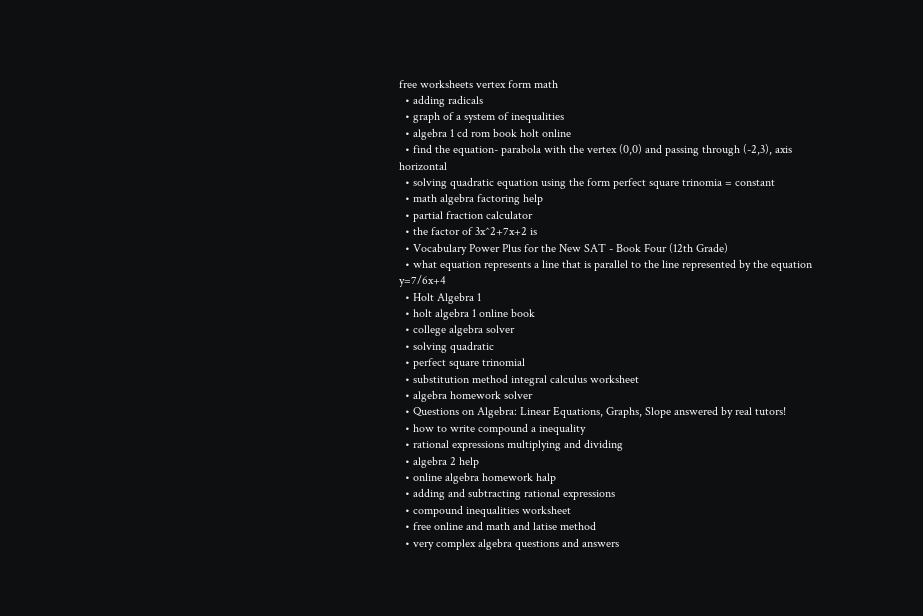free worksheets vertex form math
  • adding radicals
  • graph of a system of inequalities
  • algebra 1 cd rom book holt online
  • find the equation- parabola with the vertex (0,0) and passing through (-2,3), axis horizontal
  • solving quadratic equation using the form perfect square trinomia = constant
  • math algebra factoring help
  • partial fraction calculator
  • the factor of 3x^2+7x+2 is
  • Vocabulary Power Plus for the New SAT - Book Four (12th Grade)
  • what equation represents a line that is parallel to the line represented by the equation y=7/6x+4
  • Holt Algebra 1
  • holt algebra 1 online book
  • college algebra solver
  • solving quadratic
  • perfect square trinomial
  • substitution method integral calculus worksheet
  • algebra homework solver
  • Questions on Algebra: Linear Equations, Graphs, Slope answered by real tutors!
  • how to write compound a inequality
  • rational expressions multiplying and dividing
  • algebra 2 help
  • online algebra homework halp
  • adding and subtracting rational expressions
  • compound inequalities worksheet
  • free online and math and latise method
  • very complex algebra questions and answers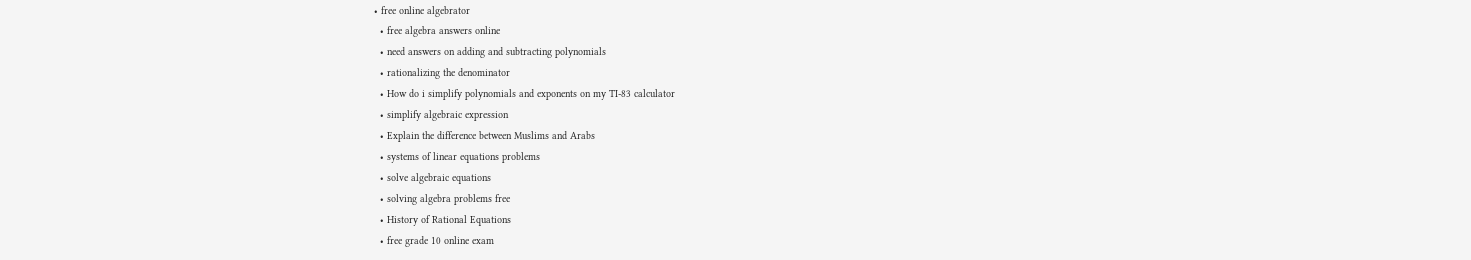• free online algebrator
  • free algebra answers online
  • need answers on adding and subtracting polynomials
  • rationalizing the denominator
  • How do i simplify polynomials and exponents on my TI-83 calculator
  • simplify algebraic expression
  • Explain the difference between Muslims and Arabs
  • systems of linear equations problems
  • solve algebraic equations
  • solving algebra problems free
  • History of Rational Equations
  • free grade 10 online exam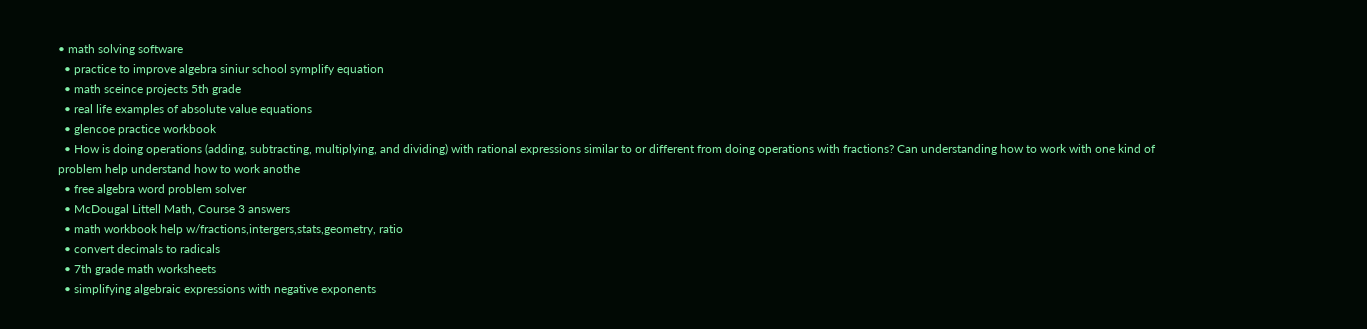• math solving software
  • practice to improve algebra siniur school symplify equation
  • math sceince projects 5th grade
  • real life examples of absolute value equations
  • glencoe practice workbook
  • How is doing operations (adding, subtracting, multiplying, and dividing) with rational expressions similar to or different from doing operations with fractions? Can understanding how to work with one kind of problem help understand how to work anothe
  • free algebra word problem solver
  • McDougal Littell Math, Course 3 answers
  • math workbook help w/fractions,intergers,stats,geometry, ratio
  • convert decimals to radicals
  • 7th grade math worksheets
  • simplifying algebraic expressions with negative exponents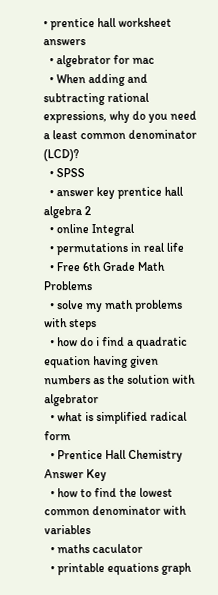• prentice hall worksheet answers
  • algebrator for mac
  • When adding and subtracting rational expressions, why do you need a least common denominator (LCD)?
  • SPSS
  • answer key prentice hall algebra 2
  • online Integral
  • permutations in real life
  • Free 6th Grade Math Problems
  • solve my math problems with steps
  • how do i find a quadratic equation having given numbers as the solution with algebrator
  • what is simplified radical form
  • Prentice Hall Chemistry Answer Key
  • how to find the lowest common denominator with variables
  • maths caculator
  • printable equations graph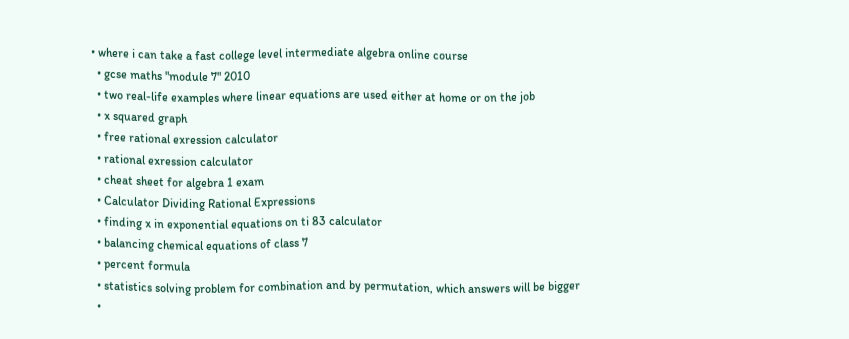• where i can take a fast college level intermediate algebra online course
  • gcse maths "module 7" 2010
  • two real-life examples where linear equations are used either at home or on the job
  • x squared graph
  • free rational exression calculator
  • rational exression calculator
  • cheat sheet for algebra 1 exam
  • Calculator Dividing Rational Expressions
  • finding x in exponential equations on ti 83 calculator
  • balancing chemical equations of class 7
  • percent formula
  • statistics solving problem for combination and by permutation, which answers will be bigger
  •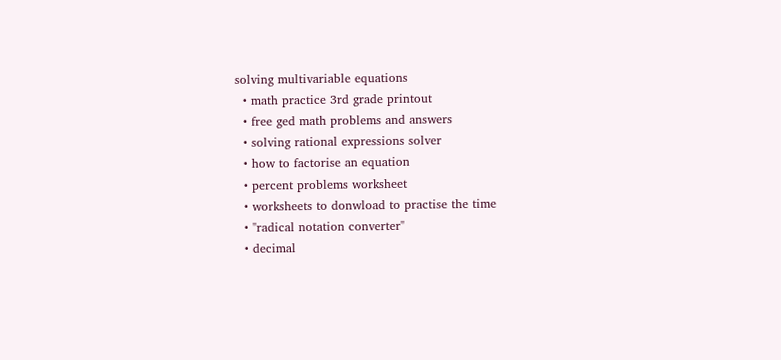solving multivariable equations
  • math practice 3rd grade printout
  • free ged math problems and answers
  • solving rational expressions solver
  • how to factorise an equation
  • percent problems worksheet
  • worksheets to donwload to practise the time
  • "radical notation converter"
  • decimal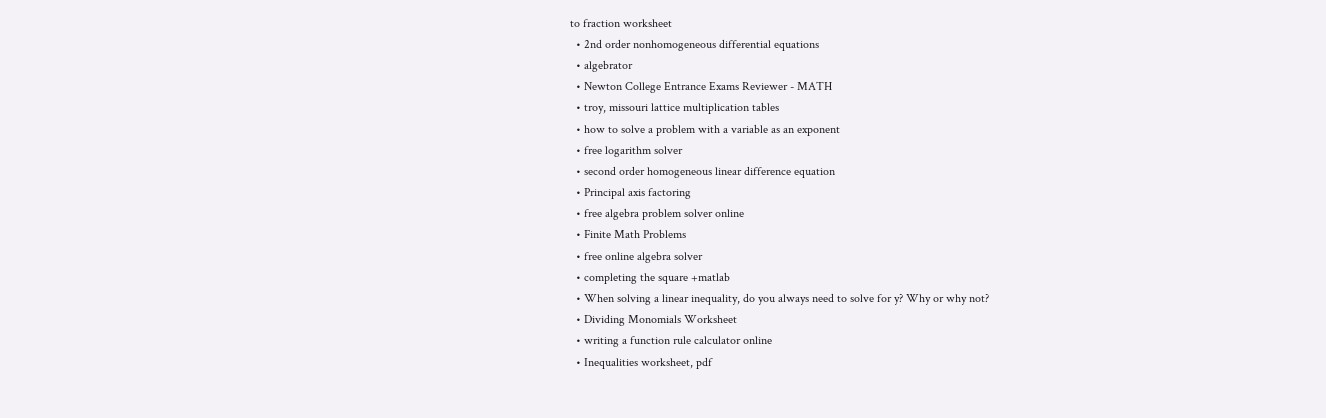to fraction worksheet
  • 2nd order nonhomogeneous differential equations
  • algebrator
  • Newton College Entrance Exams Reviewer - MATH
  • troy, missouri lattice multiplication tables
  • how to solve a problem with a variable as an exponent
  • free logarithm solver
  • second order homogeneous linear difference equation
  • Principal axis factoring
  • free algebra problem solver online
  • Finite Math Problems
  • free online algebra solver
  • completing the square +matlab
  • When solving a linear inequality, do you always need to solve for y? Why or why not?
  • Dividing Monomials Worksheet
  • writing a function rule calculator online
  • Inequalities worksheet, pdf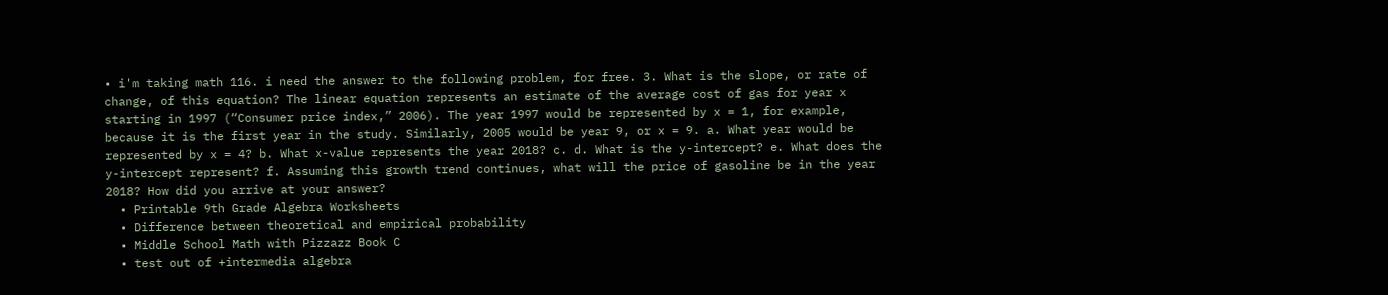• i'm taking math 116. i need the answer to the following problem, for free. 3. What is the slope, or rate of change, of this equation? The linear equation represents an estimate of the average cost of gas for year x starting in 1997 (“Consumer price index,” 2006). The year 1997 would be represented by x = 1, for example, because it is the first year in the study. Similarly, 2005 would be year 9, or x = 9. a. What year would be represented by x = 4? b. What x-value represents the year 2018? c. d. What is the y-intercept? e. What does the y-intercept represent? f. Assuming this growth trend continues, what will the price of gasoline be in the year 2018? How did you arrive at your answer?
  • Printable 9th Grade Algebra Worksheets
  • Difference between theoretical and empirical probability
  • Middle School Math with Pizzazz Book C
  • test out of +intermedia algebra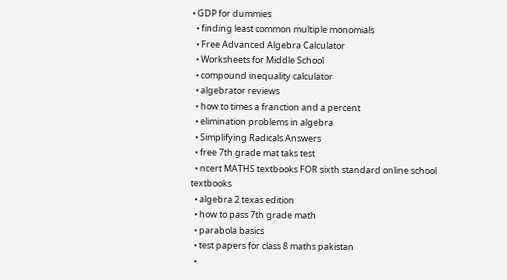• GDP for dummies
  • finding least common multiple monomials
  • Free Advanced Algebra Calculator
  • Worksheets for Middle School
  • compound inequality calculator
  • algebrator reviews
  • how to times a franction and a percent
  • elimination problems in algebra
  • Simplifying Radicals Answers
  • free 7th grade mat taks test
  • ncert MATHS textbooks FOR sixth standard online school textbooks
  • algebra 2 texas edition
  • how to pass 7th grade math
  • parabola basics
  • test papers for class 8 maths pakistan
  •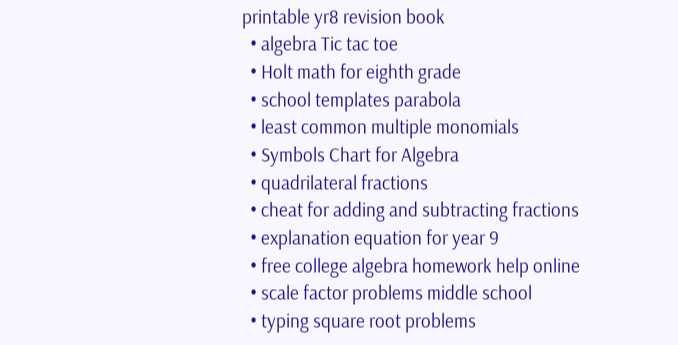printable yr8 revision book
  • algebra Tic tac toe
  • Holt math for eighth grade
  • school templates parabola
  • least common multiple monomials
  • Symbols Chart for Algebra
  • quadrilateral fractions
  • cheat for adding and subtracting fractions
  • explanation equation for year 9
  • free college algebra homework help online
  • scale factor problems middle school
  • typing square root problems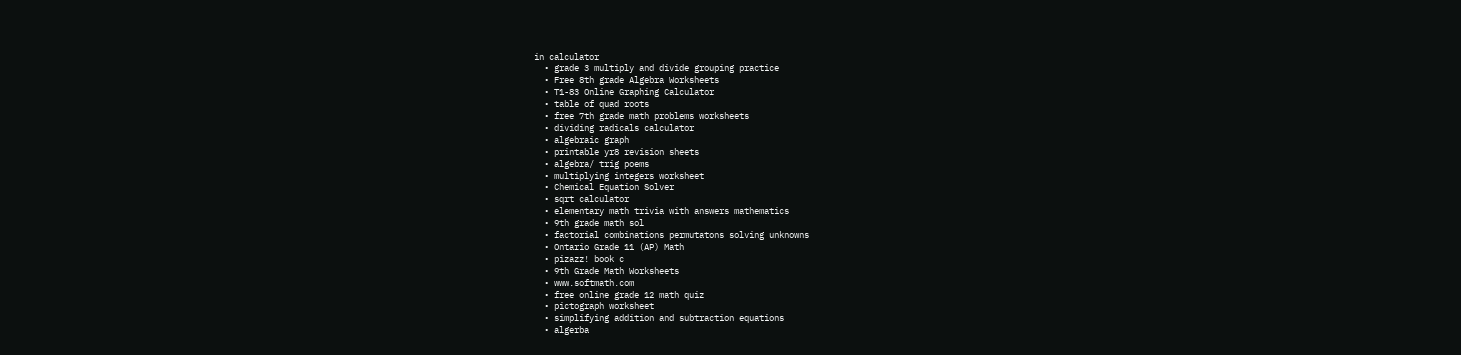in calculator
  • grade 3 multiply and divide grouping practice
  • Free 8th grade Algebra Worksheets
  • T1-83 Online Graphing Calculator
  • table of quad roots
  • free 7th grade math problems worksheets
  • dividing radicals calculator
  • algebraic graph
  • printable yr8 revision sheets
  • algebra/ trig poems
  • multiplying integers worksheet
  • Chemical Equation Solver
  • sqrt calculator
  • elementary math trivia with answers mathematics
  • 9th grade math sol
  • factorial combinations permutatons solving unknowns
  • Ontario Grade 11 (AP) Math
  • pizazz! book c
  • 9th Grade Math Worksheets
  • www.softmath.com
  • free online grade 12 math quiz
  • pictograph worksheet
  • simplifying addition and subtraction equations
  • algerba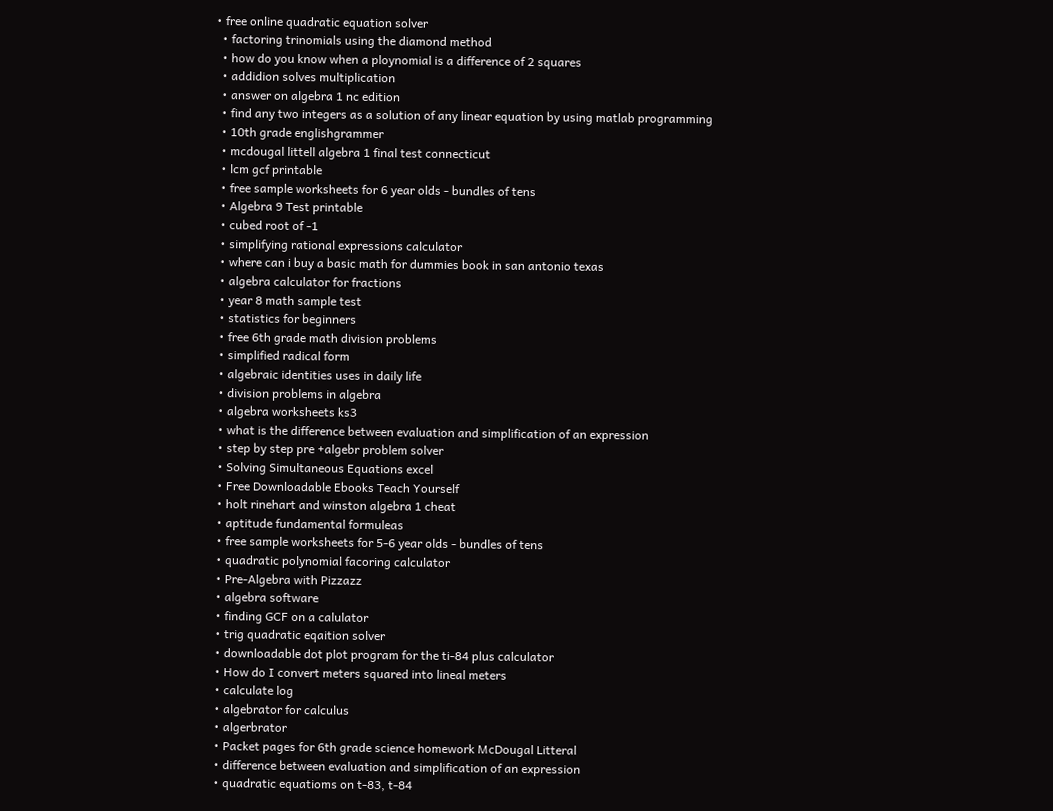• free online quadratic equation solver
  • factoring trinomials using the diamond method
  • how do you know when a ploynomial is a difference of 2 squares
  • addidion solves multiplication
  • answer on algebra 1 nc edition
  • find any two integers as a solution of any linear equation by using matlab programming
  • 10th grade englishgrammer
  • mcdougal littell algebra 1 final test connecticut
  • lcm gcf printable
  • free sample worksheets for 6 year olds - bundles of tens
  • Algebra 9 Test printable
  • cubed root of -1
  • simplifying rational expressions calculator
  • where can i buy a basic math for dummies book in san antonio texas
  • algebra calculator for fractions
  • year 8 math sample test
  • statistics for beginners
  • free 6th grade math division problems
  • simplified radical form
  • algebraic identities uses in daily life
  • division problems in algebra
  • algebra worksheets ks3
  • what is the difference between evaluation and simplification of an expression
  • step by step pre +algebr problem solver
  • Solving Simultaneous Equations excel
  • Free Downloadable Ebooks Teach Yourself
  • holt rinehart and winston algebra 1 cheat
  • aptitude fundamental formuleas
  • free sample worksheets for 5-6 year olds - bundles of tens
  • quadratic polynomial facoring calculator
  • Pre-Algebra with Pizzazz
  • algebra software
  • finding GCF on a calulator
  • trig quadratic eqaition solver
  • downloadable dot plot program for the ti-84 plus calculator
  • How do I convert meters squared into lineal meters
  • calculate log
  • algebrator for calculus
  • algerbrator
  • Packet pages for 6th grade science homework McDougal Litteral
  • difference between evaluation and simplification of an expression
  • quadratic equatioms on t-83, t-84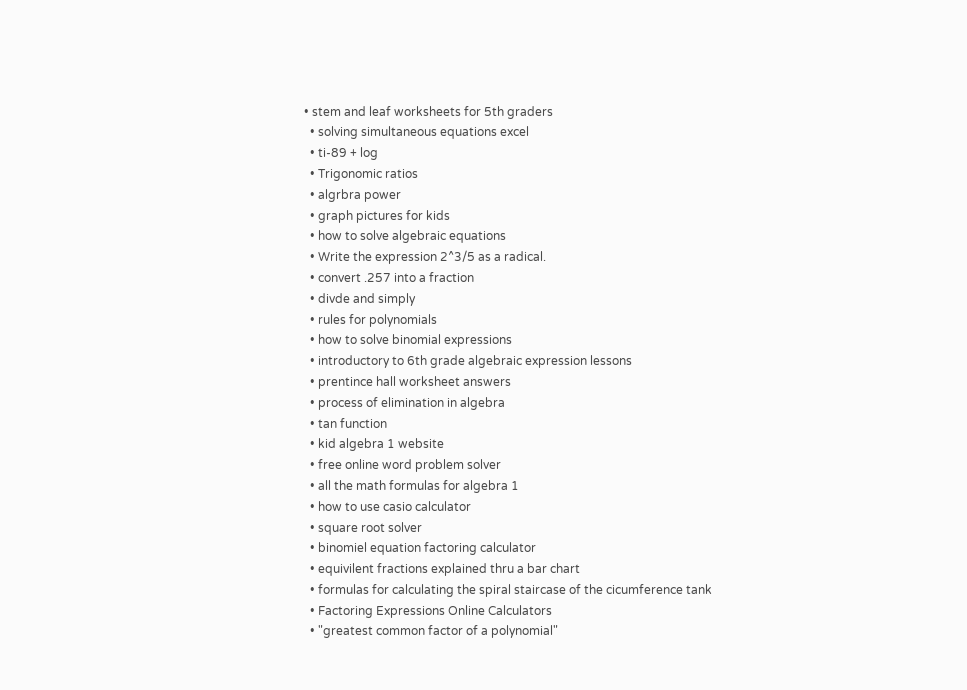• stem and leaf worksheets for 5th graders
  • solving simultaneous equations excel
  • ti-89 + log
  • Trigonomic ratios
  • algrbra power
  • graph pictures for kids
  • how to solve algebraic equations
  • Write the expression 2^3/5 as a radical.
  • convert .257 into a fraction
  • divde and simply
  • rules for polynomials
  • how to solve binomial expressions
  • introductory to 6th grade algebraic expression lessons
  • prentince hall worksheet answers
  • process of elimination in algebra
  • tan function
  • kid algebra 1 website
  • free online word problem solver
  • all the math formulas for algebra 1
  • how to use casio calculator
  • square root solver
  • binomiel equation factoring calculator
  • equivilent fractions explained thru a bar chart
  • formulas for calculating the spiral staircase of the cicumference tank
  • Factoring Expressions Online Calculators
  • "greatest common factor of a polynomial"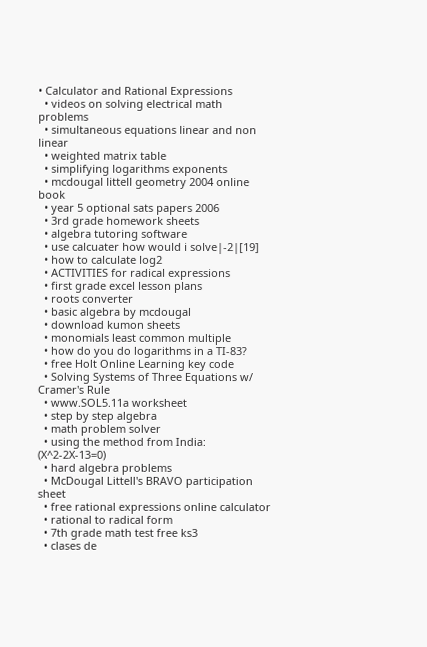• Calculator and Rational Expressions
  • videos on solving electrical math problems
  • simultaneous equations linear and non linear
  • weighted matrix table
  • simplifying logarithms exponents
  • mcdougal littell geometry 2004 online book
  • year 5 optional sats papers 2006
  • 3rd grade homework sheets
  • algebra tutoring software
  • use calcuater how would i solve|-2|[19]
  • how to calculate log2
  • ACTIVITIES for radical expressions
  • first grade excel lesson plans
  • roots converter
  • basic algebra by mcdougal
  • download kumon sheets
  • monomials least common multiple
  • how do you do logarithms in a TI-83?
  • free Holt Online Learning key code
  • Solving Systems of Three Equations w/ Cramer's Rule
  • www.SOL5.11a worksheet
  • step by step algebra
  • math problem solver
  • using the method from India: (X^2-2X-13=0)
  • hard algebra problems
  • McDougal Littell's BRAVO participation sheet
  • free rational expressions online calculator
  • rational to radical form
  • 7th grade math test free ks3
  • clases de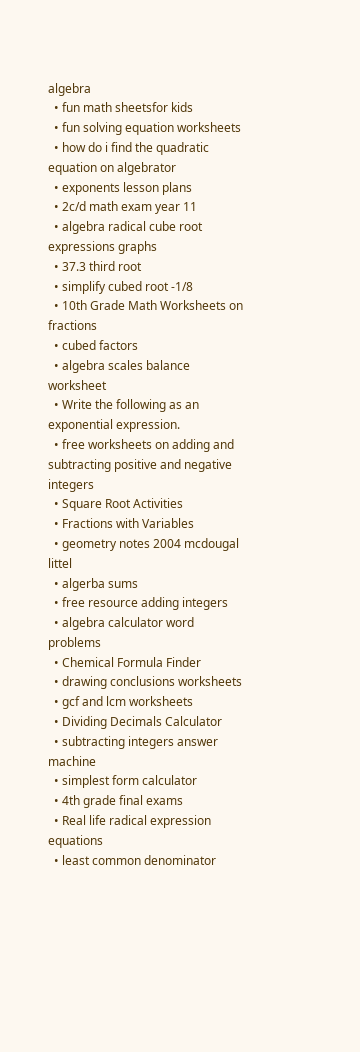algebra
  • fun math sheetsfor kids
  • fun solving equation worksheets
  • how do i find the quadratic equation on algebrator
  • exponents lesson plans
  • 2c/d math exam year 11
  • algebra radical cube root expressions graphs
  • 37.3 third root
  • simplify cubed root -1/8
  • 10th Grade Math Worksheets on fractions
  • cubed factors
  • algebra scales balance worksheet
  • Write the following as an exponential expression.
  • free worksheets on adding and subtracting positive and negative integers
  • Square Root Activities
  • Fractions with Variables
  • geometry notes 2004 mcdougal littel
  • algerba sums
  • free resource adding integers
  • algebra calculator word problems
  • Chemical Formula Finder
  • drawing conclusions worksheets
  • gcf and lcm worksheets
  • Dividing Decimals Calculator
  • subtracting integers answer machine
  • simplest form calculator
  • 4th grade final exams
  • Real life radical expression equations
  • least common denominator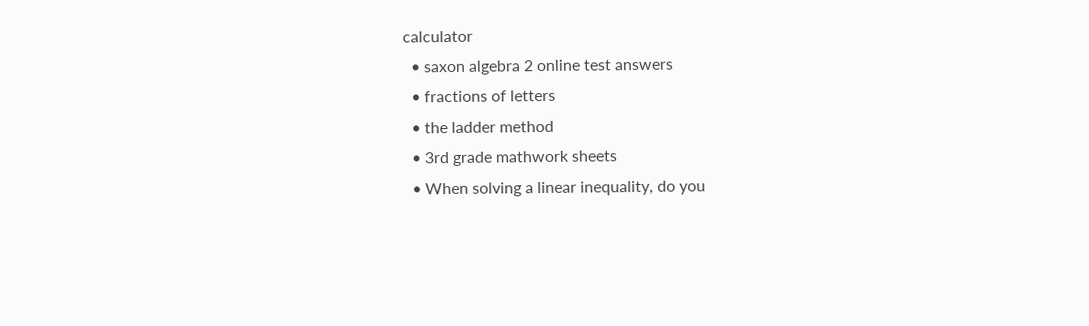calculator
  • saxon algebra 2 online test answers
  • fractions of letters
  • the ladder method
  • 3rd grade mathwork sheets
  • When solving a linear inequality, do you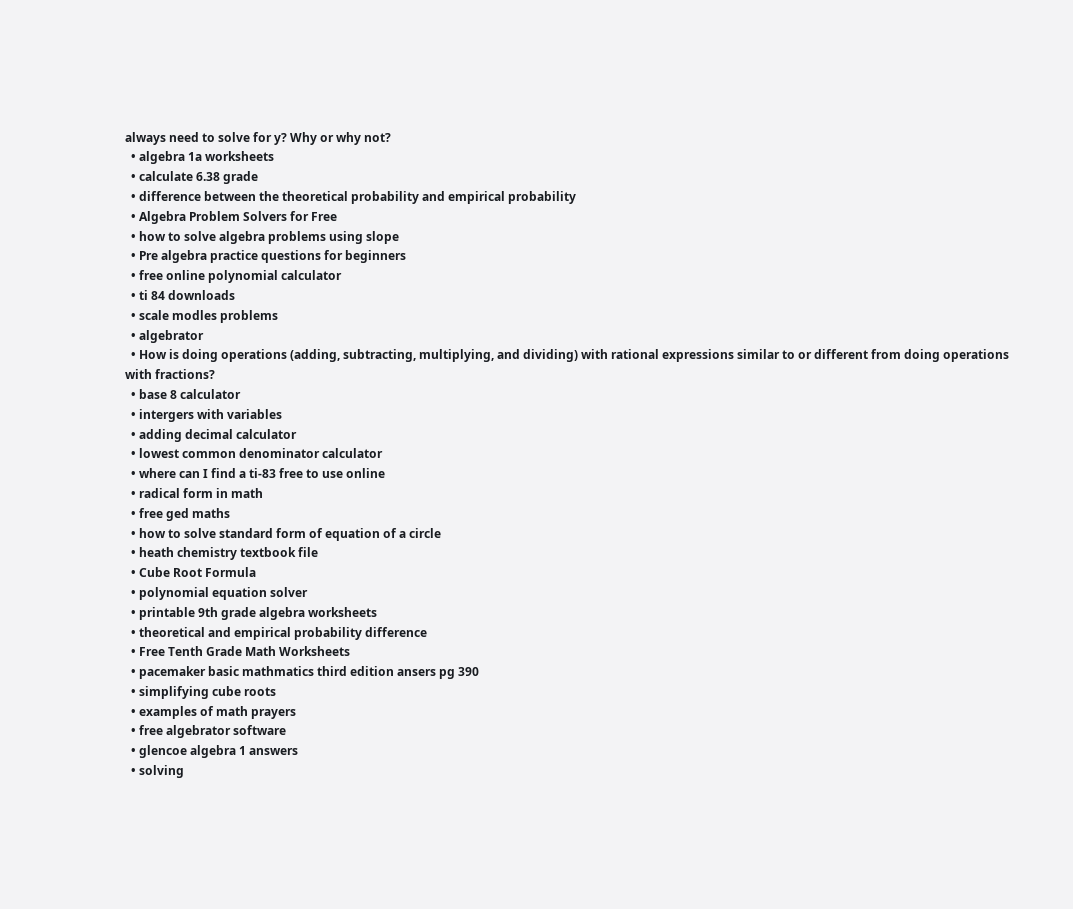always need to solve for y? Why or why not?
  • algebra 1a worksheets
  • calculate 6.38 grade
  • difference between the theoretical probability and empirical probability
  • Algebra Problem Solvers for Free
  • how to solve algebra problems using slope
  • Pre algebra practice questions for beginners
  • free online polynomial calculator
  • ti 84 downloads
  • scale modles problems
  • algebrator
  • How is doing operations (adding, subtracting, multiplying, and dividing) with rational expressions similar to or different from doing operations with fractions?
  • base 8 calculator
  • intergers with variables
  • adding decimal calculator
  • lowest common denominator calculator
  • where can I find a ti-83 free to use online
  • radical form in math
  • free ged maths
  • how to solve standard form of equation of a circle
  • heath chemistry textbook file
  • Cube Root Formula
  • polynomial equation solver
  • printable 9th grade algebra worksheets
  • theoretical and empirical probability difference
  • Free Tenth Grade Math Worksheets
  • pacemaker basic mathmatics third edition ansers pg 390
  • simplifying cube roots
  • examples of math prayers
  • free algebrator software
  • glencoe algebra 1 answers
  • solving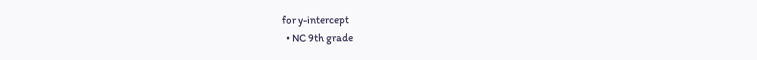for y-intercept
  • NC 9th grade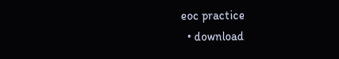eoc practice
  • download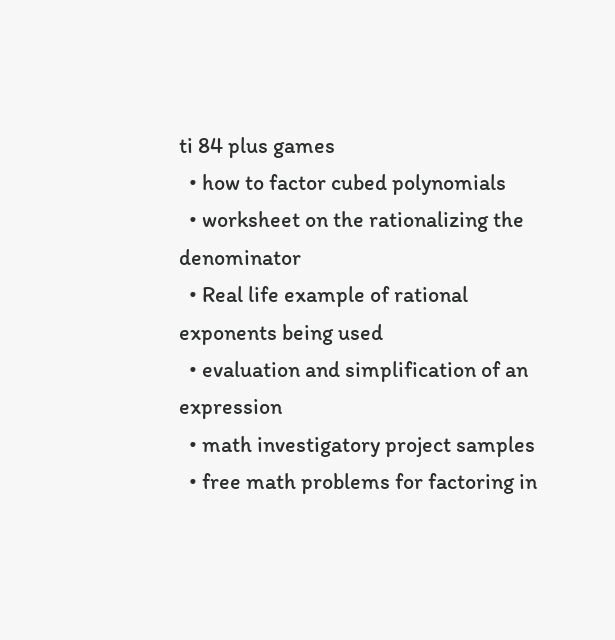ti 84 plus games
  • how to factor cubed polynomials
  • worksheet on the rationalizing the denominator
  • Real life example of rational exponents being used
  • evaluation and simplification of an expression
  • math investigatory project samples
  • free math problems for factoring in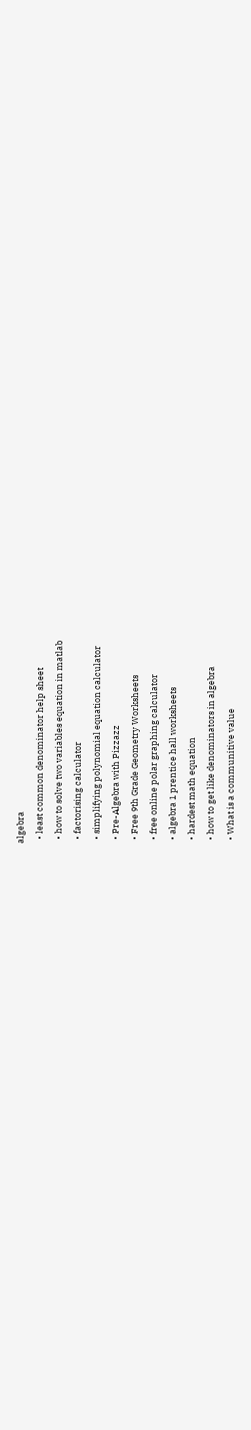algebra
  • least common denominator help sheet
  • how to solve two variables equation in matlab
  • factorising calculator
  • simplifying polynomial equation calculator
  • Pre-Algebra with Pizzazz
  • Free 9th Grade Geometry Worksheets
  • free online polar graphing calculator
  • algebra 1 prentice hall worksheets
  • hardest math equation
  • how to get like denominators in algebra
  • What is a communitive value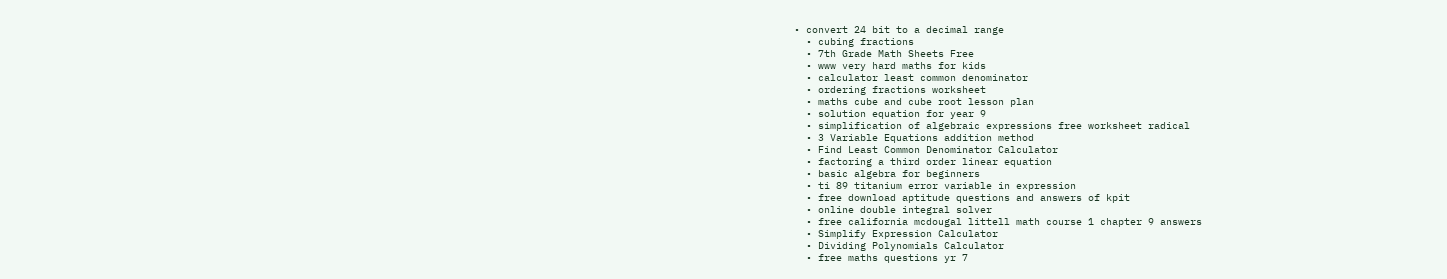• convert 24 bit to a decimal range
  • cubing fractions
  • 7th Grade Math Sheets Free
  • www very hard maths for kids
  • calculator least common denominator
  • ordering fractions worksheet
  • maths cube and cube root lesson plan
  • solution equation for year 9
  • simplification of algebraic expressions free worksheet radical
  • 3 Variable Equations addition method
  • Find Least Common Denominator Calculator
  • factoring a third order linear equation
  • basic algebra for beginners
  • ti 89 titanium error variable in expression
  • free download aptitude questions and answers of kpit
  • online double integral solver
  • free california mcdougal littell math course 1 chapter 9 answers
  • Simplify Expression Calculator
  • Dividing Polynomials Calculator
  • free maths questions yr 7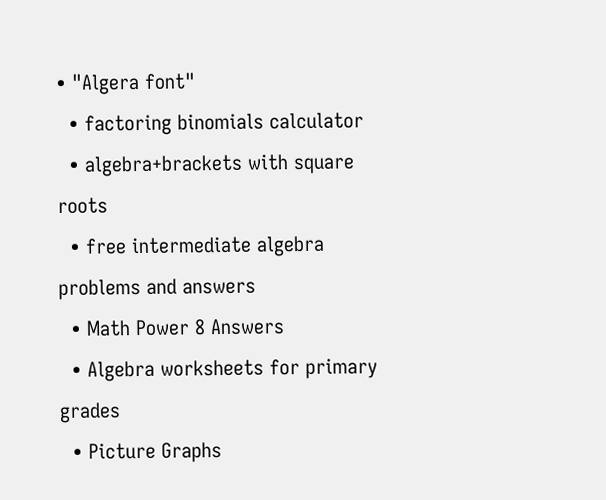• "Algera font"
  • factoring binomials calculator
  • algebra+brackets with square roots
  • free intermediate algebra problems and answers
  • Math Power 8 Answers
  • Algebra worksheets for primary grades
  • Picture Graphs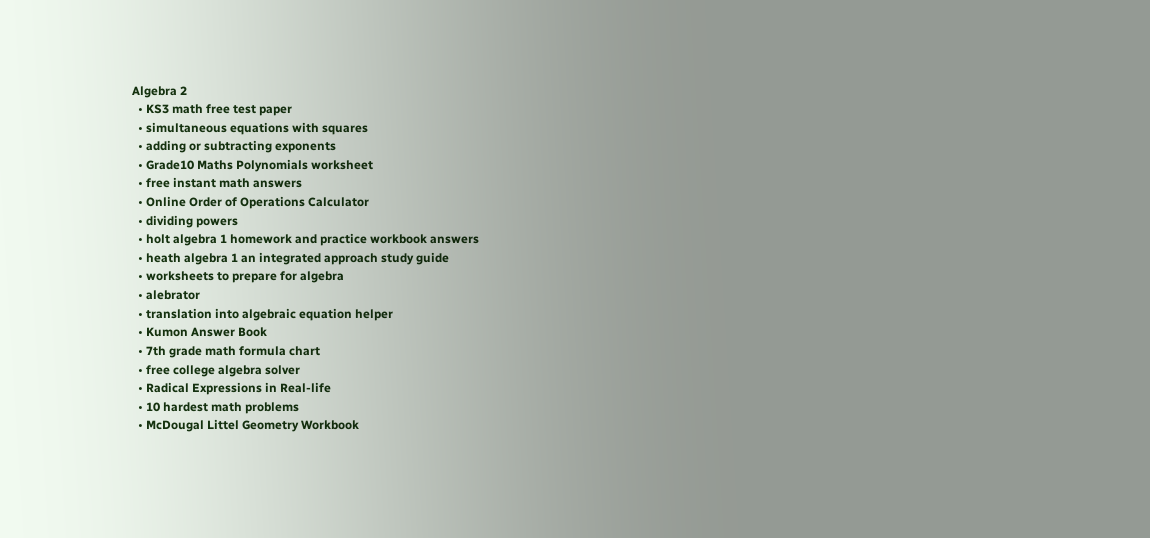Algebra 2
  • KS3 math free test paper
  • simultaneous equations with squares
  • adding or subtracting exponents
  • Grade10 Maths Polynomials worksheet
  • free instant math answers
  • Online Order of Operations Calculator
  • dividing powers
  • holt algebra 1 homework and practice workbook answers
  • heath algebra 1 an integrated approach study guide
  • worksheets to prepare for algebra
  • alebrator
  • translation into algebraic equation helper
  • Kumon Answer Book
  • 7th grade math formula chart
  • free college algebra solver
  • Radical Expressions in Real-life
  • 10 hardest math problems
  • McDougal Littel Geometry Workbook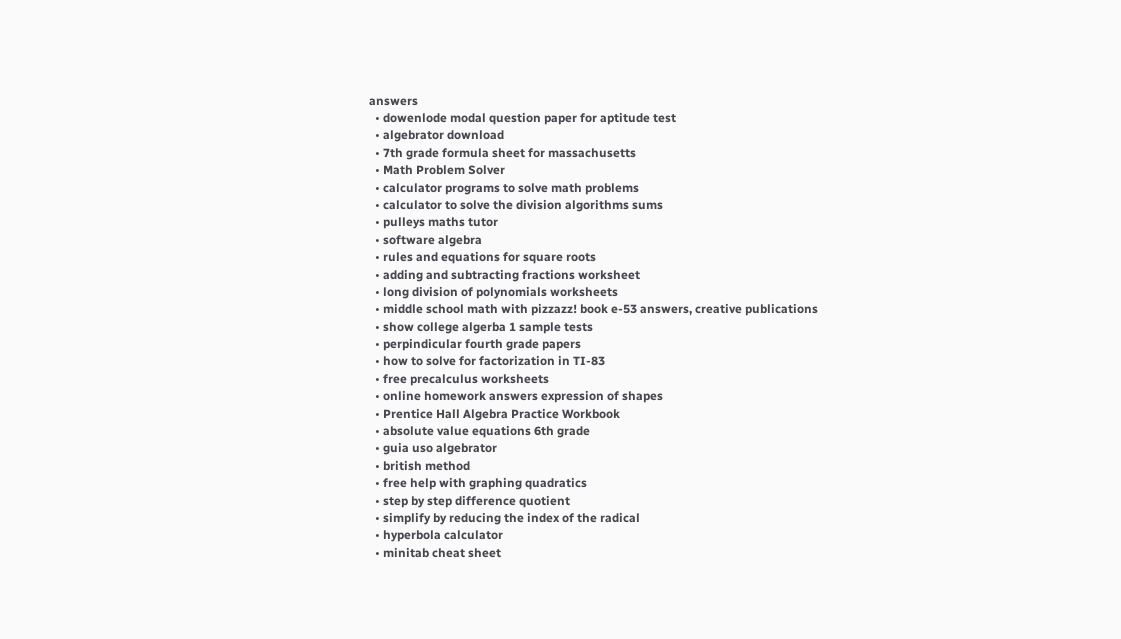answers
  • dowenlode modal question paper for aptitude test
  • algebrator download
  • 7th grade formula sheet for massachusetts
  • Math Problem Solver
  • calculator programs to solve math problems
  • calculator to solve the division algorithms sums
  • pulleys maths tutor
  • software algebra
  • rules and equations for square roots
  • adding and subtracting fractions worksheet
  • long division of polynomials worksheets
  • middle school math with pizzazz! book e-53 answers, creative publications
  • show college algerba 1 sample tests
  • perpindicular fourth grade papers
  • how to solve for factorization in TI-83
  • free precalculus worksheets
  • online homework answers expression of shapes
  • Prentice Hall Algebra Practice Workbook
  • absolute value equations 6th grade
  • guia uso algebrator
  • british method
  • free help with graphing quadratics
  • step by step difference quotient
  • simplify by reducing the index of the radical
  • hyperbola calculator
  • minitab cheat sheet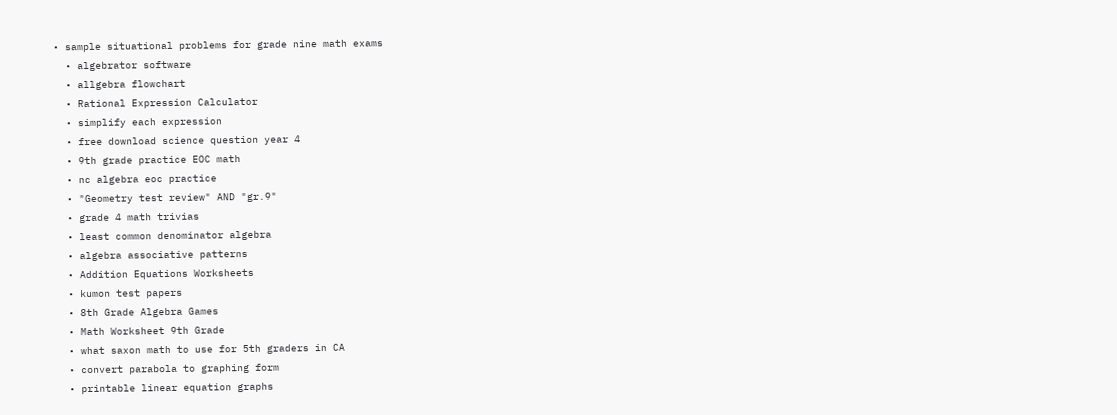• sample situational problems for grade nine math exams
  • algebrator software
  • allgebra flowchart
  • Rational Expression Calculator
  • simplify each expression
  • free download science question year 4
  • 9th grade practice EOC math
  • nc algebra eoc practice
  • "Geometry test review" AND "gr.9"
  • grade 4 math trivias
  • least common denominator algebra
  • algebra associative patterns
  • Addition Equations Worksheets
  • kumon test papers
  • 8th Grade Algebra Games
  • Math Worksheet 9th Grade
  • what saxon math to use for 5th graders in CA
  • convert parabola to graphing form
  • printable linear equation graphs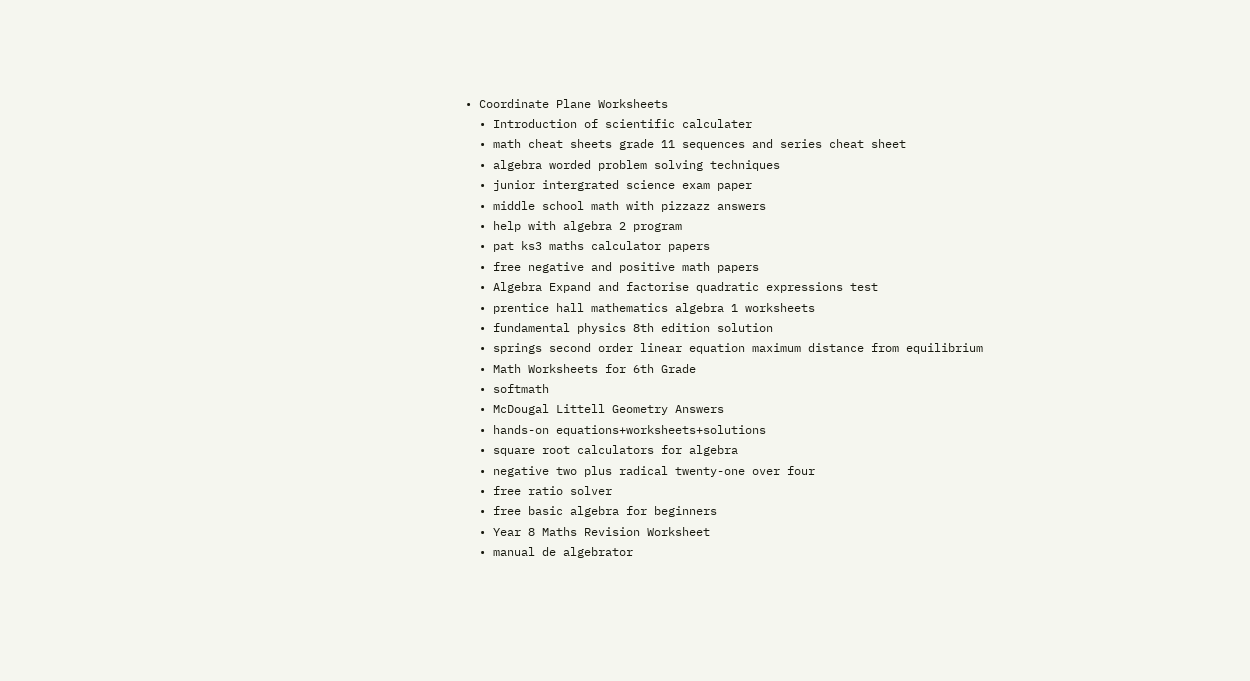• Coordinate Plane Worksheets
  • Introduction of scientific calculater
  • math cheat sheets grade 11 sequences and series cheat sheet
  • algebra worded problem solving techniques
  • junior intergrated science exam paper
  • middle school math with pizzazz answers
  • help with algebra 2 program
  • pat ks3 maths calculator papers
  • free negative and positive math papers
  • Algebra Expand and factorise quadratic expressions test
  • prentice hall mathematics algebra 1 worksheets
  • fundamental physics 8th edition solution
  • springs second order linear equation maximum distance from equilibrium
  • Math Worksheets for 6th Grade
  • softmath
  • McDougal Littell Geometry Answers
  • hands-on equations+worksheets+solutions
  • square root calculators for algebra
  • negative two plus radical twenty-one over four
  • free ratio solver
  • free basic algebra for beginners
  • Year 8 Maths Revision Worksheet
  • manual de algebrator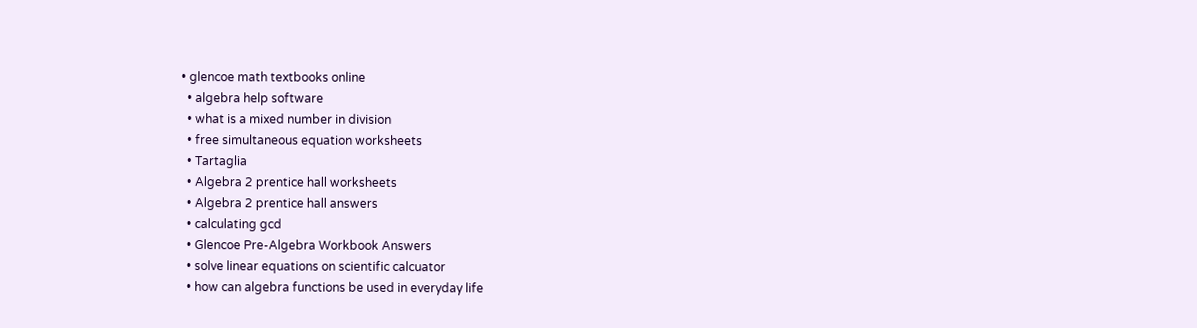• glencoe math textbooks online
  • algebra help software
  • what is a mixed number in division
  • free simultaneous equation worksheets
  • Tartaglia
  • Algebra 2 prentice hall worksheets
  • Algebra 2 prentice hall answers
  • calculating gcd
  • Glencoe Pre-Algebra Workbook Answers
  • solve linear equations on scientific calcuator
  • how can algebra functions be used in everyday life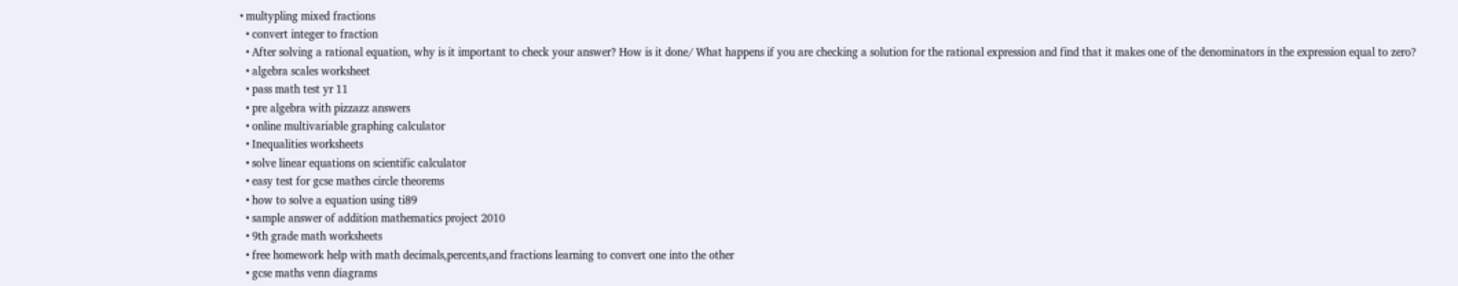• multypling mixed fractions
  • convert integer to fraction
  • After solving a rational equation, why is it important to check your answer? How is it done/ What happens if you are checking a solution for the rational expression and find that it makes one of the denominators in the expression equal to zero?
  • algebra scales worksheet
  • pass math test yr 11
  • pre algebra with pizzazz answers
  • online multivariable graphing calculator
  • Inequalities worksheets
  • solve linear equations on scientific calculator
  • easy test for gcse mathes circle theorems
  • how to solve a equation using ti89
  • sample answer of addition mathematics project 2010
  • 9th grade math worksheets
  • free homework help with math decimals,percents,and fractions learning to convert one into the other
  • gcse maths venn diagrams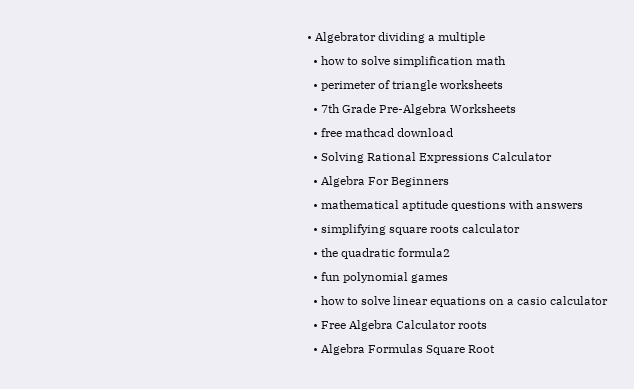• Algebrator dividing a multiple
  • how to solve simplification math
  • perimeter of triangle worksheets
  • 7th Grade Pre-Algebra Worksheets
  • free mathcad download
  • Solving Rational Expressions Calculator
  • Algebra For Beginners
  • mathematical aptitude questions with answers
  • simplifying square roots calculator
  • the quadratic formula2
  • fun polynomial games
  • how to solve linear equations on a casio calculator
  • Free Algebra Calculator roots
  • Algebra Formulas Square Root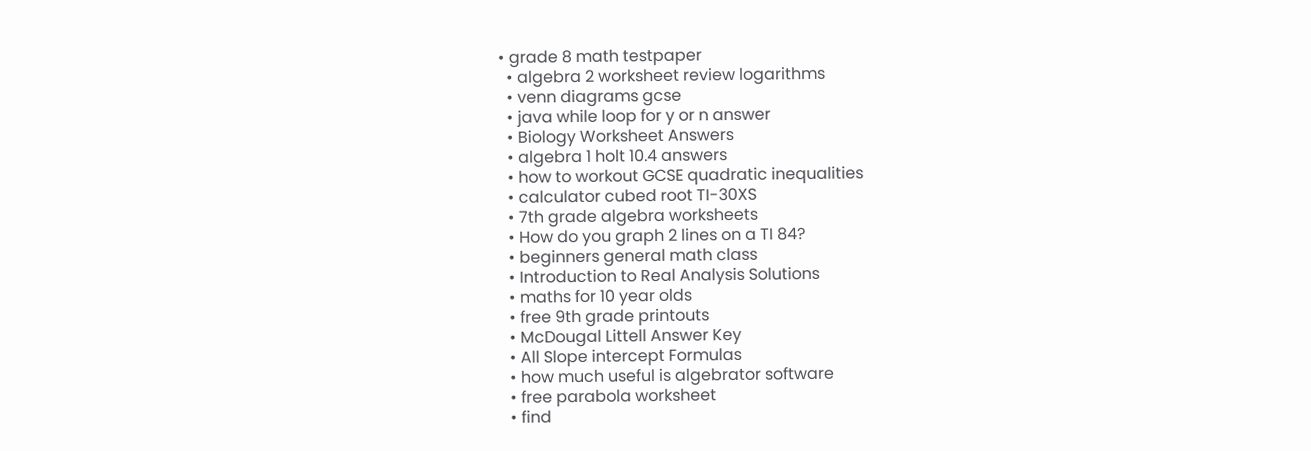• grade 8 math testpaper
  • algebra 2 worksheet review logarithms
  • venn diagrams gcse
  • java while loop for y or n answer
  • Biology Worksheet Answers
  • algebra 1 holt 10.4 answers
  • how to workout GCSE quadratic inequalities
  • calculator cubed root TI-30XS
  • 7th grade algebra worksheets
  • How do you graph 2 lines on a TI 84?
  • beginners general math class
  • Introduction to Real Analysis Solutions
  • maths for 10 year olds
  • free 9th grade printouts
  • McDougal Littell Answer Key
  • All Slope intercept Formulas
  • how much useful is algebrator software
  • free parabola worksheet
  • find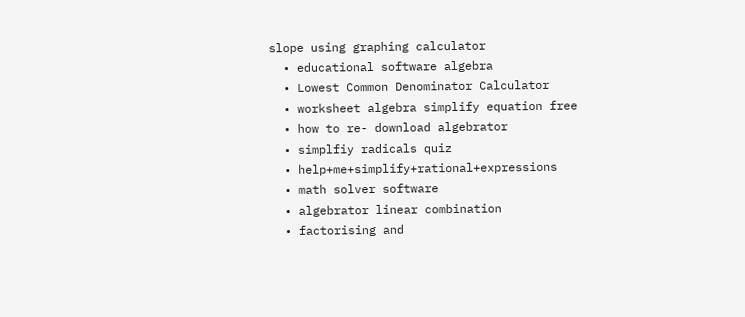slope using graphing calculator
  • educational software algebra
  • Lowest Common Denominator Calculator
  • worksheet algebra simplify equation free
  • how to re- download algebrator
  • simplfiy radicals quiz
  • help+me+simplify+rational+expressions
  • math solver software
  • algebrator linear combination
  • factorising and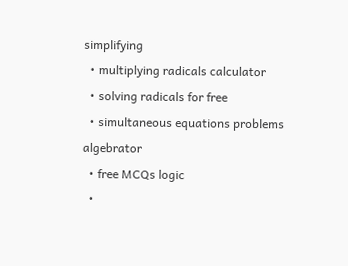simplifying
  • multiplying radicals calculator
  • solving radicals for free
  • simultaneous equations problems algebrator
  • free MCQs logic
  •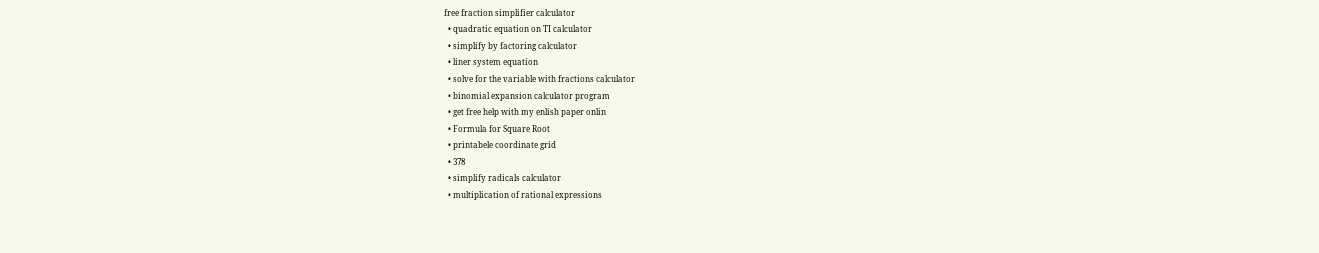free fraction simplifier calculator
  • quadratic equation on TI calculator
  • simplify by factoring calculator
  • liner system equation
  • solve for the variable with fractions calculator
  • binomial expansion calculator program
  • get free help with my enlish paper onlin
  • Formula for Square Root
  • printabele coordinate grid
  • 378
  • simplify radicals calculator
  • multiplication of rational expressions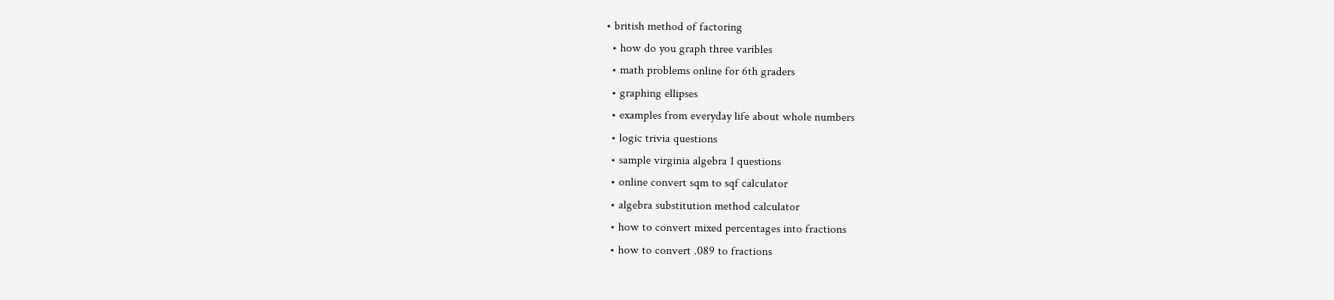• british method of factoring
  • how do you graph three varibles
  • math problems online for 6th graders
  • graphing ellipses
  • examples from everyday life about whole numbers
  • logic trivia questions
  • sample virginia algebra 1 questions
  • online convert sqm to sqf calculator
  • algebra substitution method calculator
  • how to convert mixed percentages into fractions
  • how to convert .089 to fractions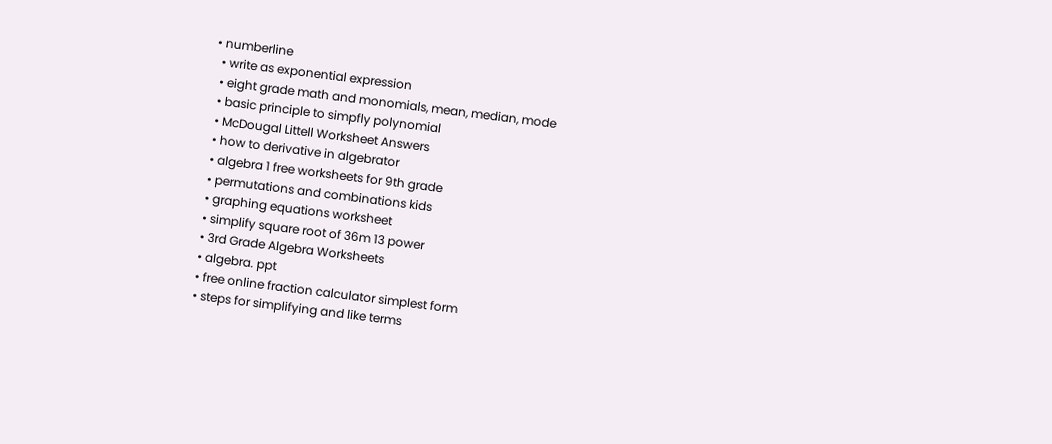• numberline
  • write as exponential expression
  • eight grade math and monomials, mean, median, mode
  • basic principle to simpfly polynomial
  • McDougal Littell Worksheet Answers
  • how to derivative in algebrator
  • algebra 1 free worksheets for 9th grade
  • permutations and combinations kids
  • graphing equations worksheet
  • simplify square root of 36m 13 power
  • 3rd Grade Algebra Worksheets
  • algebra. ppt
  • free online fraction calculator simplest form
  • steps for simplifying and like terms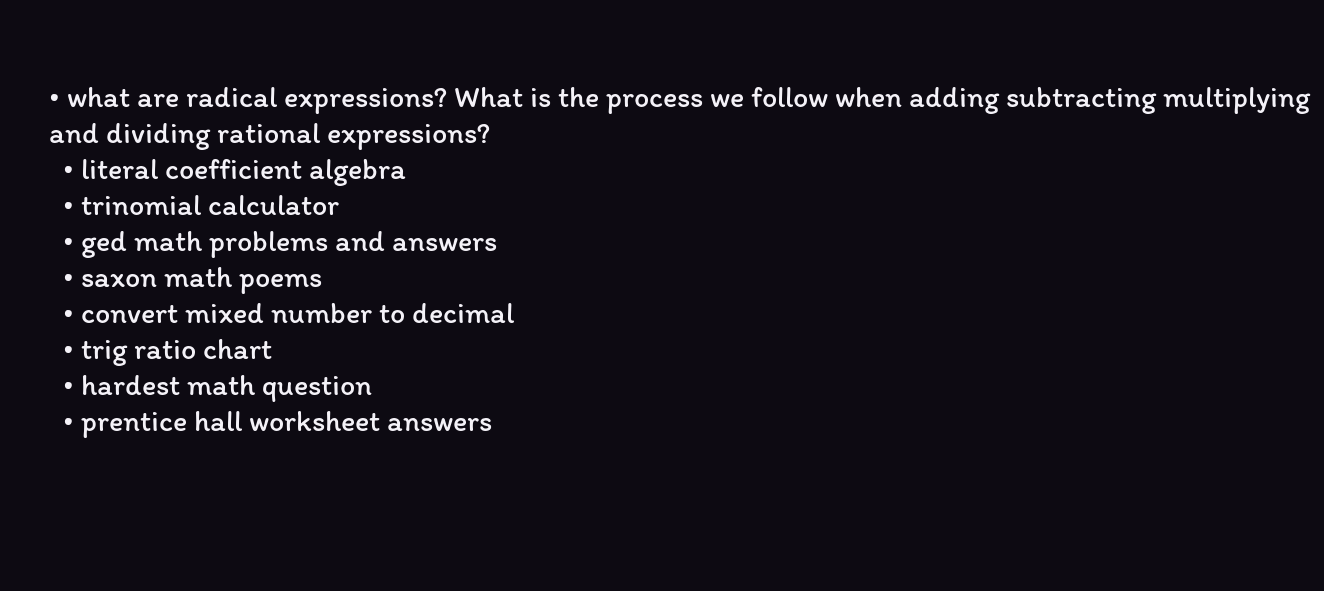• what are radical expressions? What is the process we follow when adding subtracting multiplying and dividing rational expressions?
  • literal coefficient algebra
  • trinomial calculator
  • ged math problems and answers
  • saxon math poems
  • convert mixed number to decimal
  • trig ratio chart
  • hardest math question
  • prentice hall worksheet answers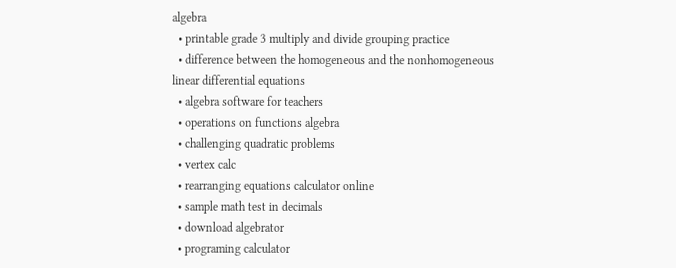algebra
  • printable grade 3 multiply and divide grouping practice
  • difference between the homogeneous and the nonhomogeneous linear differential equations
  • algebra software for teachers
  • operations on functions algebra
  • challenging quadratic problems
  • vertex calc
  • rearranging equations calculator online
  • sample math test in decimals
  • download algebrator
  • programing calculator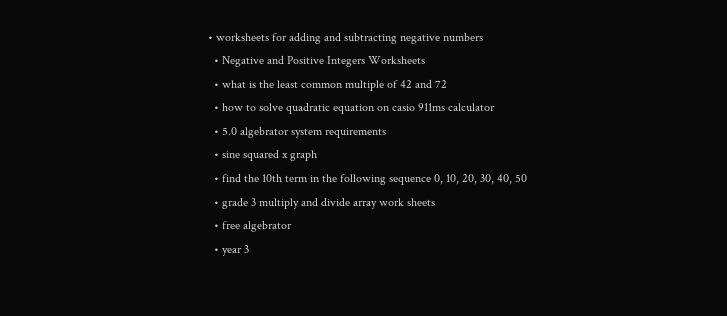• worksheets for adding and subtracting negative numbers
  • Negative and Positive Integers Worksheets
  • what is the least common multiple of 42 and 72
  • how to solve quadratic equation on casio 911ms calculator
  • 5.0 algebrator system requirements
  • sine squared x graph
  • find the 10th term in the following sequence 0, 10, 20, 30, 40, 50
  • grade 3 multiply and divide array work sheets
  • free algebrator
  • year 3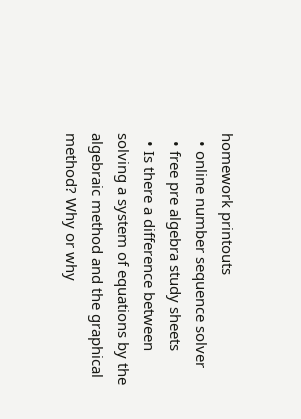homework printouts
  • online number sequence solver
  • free pre algebra study sheets
  • Is there a difference between solving a system of equations by the algebraic method and the graphical method? Why or why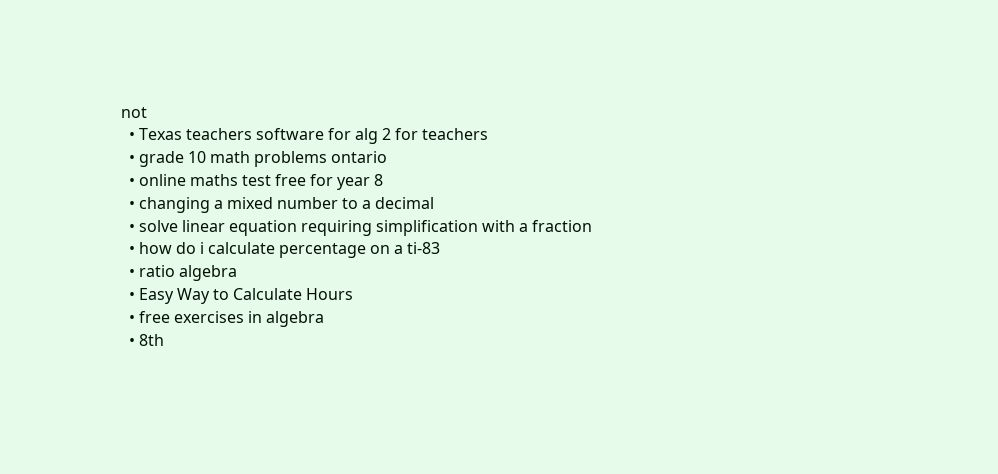not
  • Texas teachers software for alg 2 for teachers
  • grade 10 math problems ontario
  • online maths test free for year 8
  • changing a mixed number to a decimal
  • solve linear equation requiring simplification with a fraction
  • how do i calculate percentage on a ti-83
  • ratio algebra
  • Easy Way to Calculate Hours
  • free exercises in algebra
  • 8th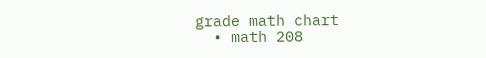grade math chart
  • math 208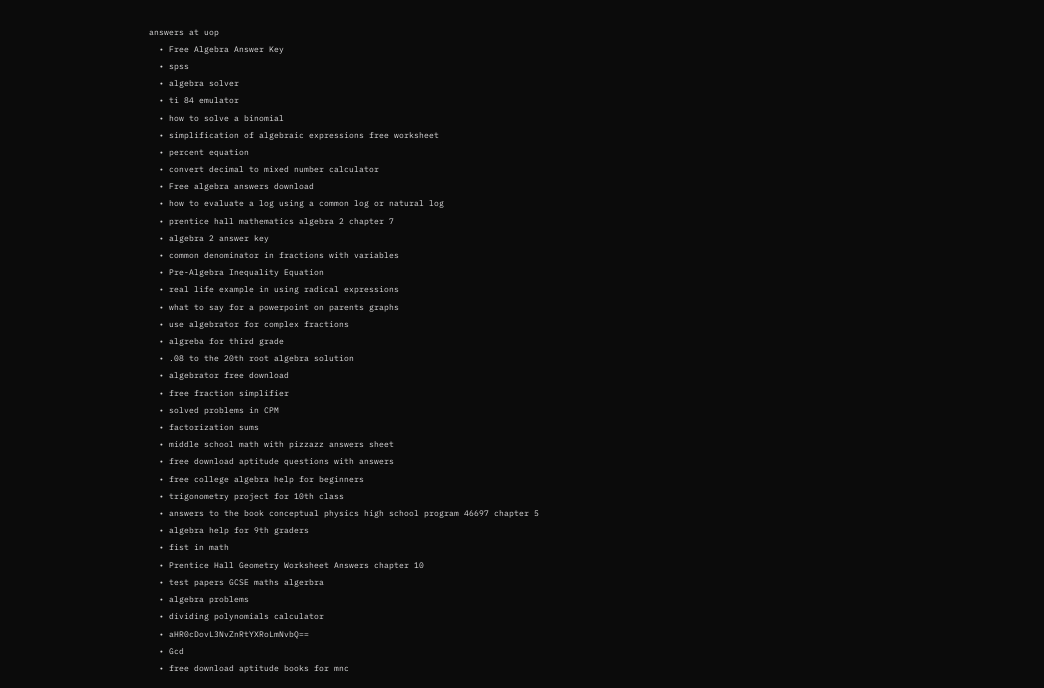answers at uop
  • Free Algebra Answer Key
  • spss
  • algebra solver
  • ti 84 emulator
  • how to solve a binomial
  • simplification of algebraic expressions free worksheet
  • percent equation
  • convert decimal to mixed number calculator
  • Free algebra answers download
  • how to evaluate a log using a common log or natural log
  • prentice hall mathematics algebra 2 chapter 7
  • algebra 2 answer key
  • common denominator in fractions with variables
  • Pre-Algebra Inequality Equation
  • real life example in using radical expressions
  • what to say for a powerpoint on parents graphs
  • use algebrator for complex fractions
  • algreba for third grade
  • .08 to the 20th root algebra solution
  • algebrator free download
  • free fraction simplifier
  • solved problems in CPM
  • factorization sums
  • middle school math with pizzazz answers sheet
  • free download aptitude questions with answers
  • free college algebra help for beginners
  • trigonometry project for 10th class
  • answers to the book conceptual physics high school program 46697 chapter 5
  • algebra help for 9th graders
  • fist in math
  • Prentice Hall Geometry Worksheet Answers chapter 10
  • test papers GCSE maths algerbra
  • algebra problems
  • dividing polynomials calculator
  • aHR0cDovL3NvZnRtYXRoLmNvbQ==
  • Gcd
  • free download aptitude books for mnc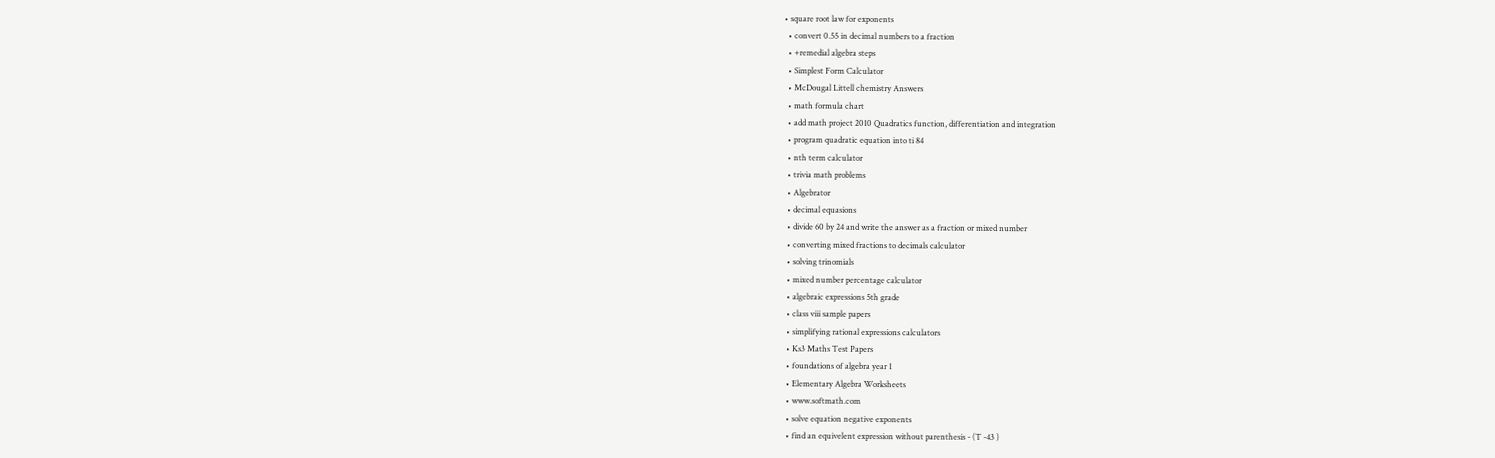• square root law for exponents
  • convert 0.55 in decimal numbers to a fraction
  • +remedial algebra steps
  • Simplest Form Calculator
  • McDougal Littell chemistry Answers
  • math formula chart
  • add math project 2010 Quadratics function, differentiation and integration
  • program quadratic equation into ti 84
  • nth term calculator
  • trivia math problems
  • Algebrator
  • decimal equasions
  • divide 60 by 24 and write the answer as a fraction or mixed number
  • converting mixed fractions to decimals calculator
  • solving trinomials
  • mixed number percentage calculator
  • algebraic expressions 5th grade
  • class viii sample papers
  • simplifying rational expressions calculators
  • Ks3 Maths Test Papers
  • foundations of algebra year 1
  • Elementary Algebra Worksheets
  • www.softmath.com
  • solve equation negative exponents
  • find an equivelent expression without parenthesis - (T -43 )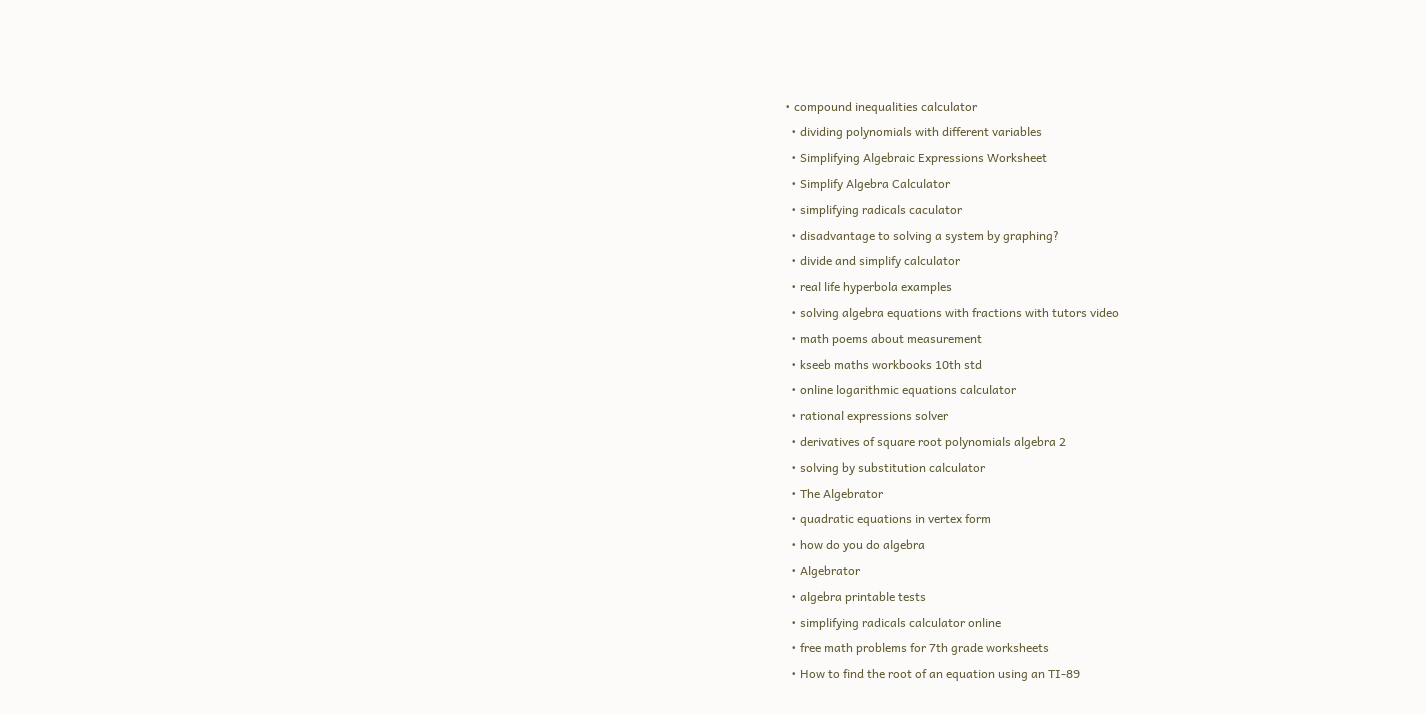• compound inequalities calculator
  • dividing polynomials with different variables
  • Simplifying Algebraic Expressions Worksheet
  • Simplify Algebra Calculator
  • simplifying radicals caculator
  • disadvantage to solving a system by graphing?
  • divide and simplify calculator
  • real life hyperbola examples
  • solving algebra equations with fractions with tutors video
  • math poems about measurement
  • kseeb maths workbooks 10th std
  • online logarithmic equations calculator
  • rational expressions solver
  • derivatives of square root polynomials algebra 2
  • solving by substitution calculator
  • The Algebrator
  • quadratic equations in vertex form
  • how do you do algebra
  • Algebrator
  • algebra printable tests
  • simplifying radicals calculator online
  • free math problems for 7th grade worksheets
  • How to find the root of an equation using an TI-89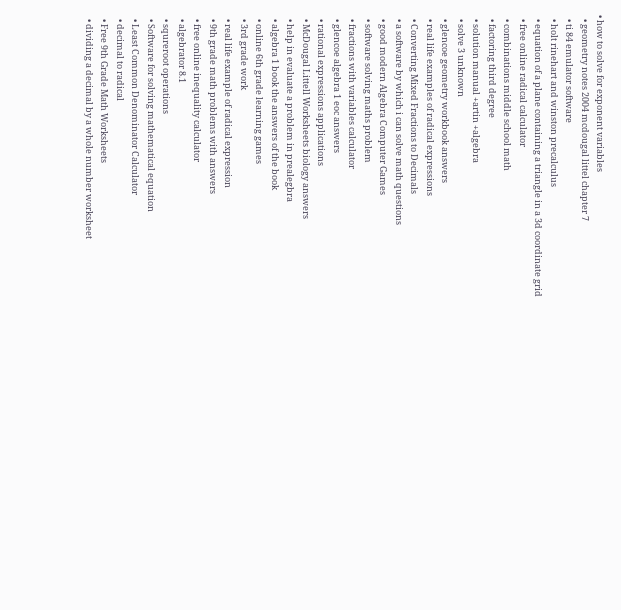• how to solve for exponent variables
  • geometry notes 2004 mcdougal littel chapter 7
  • ti 84 emulator software
  • holt rinehart and winston precalculus
  • equation of a plane containing a triangle in a 3d coordinate grid
  • free online radical calculator
  • combinations middle school math
  • factoring third degree
  • solution manual +artin +algebra
  • solve 3 unknown
  • glencoe geometry workbook answers
  • real life examples of radical expressions
  • Converting Mixed Fractions to Decimals
  • a software by which i can solve math questions
  • good modern Algebra Computer Games
  • software solving maths problem
  • fractions with variables calculator
  • glencoe algebra 1 eoc answers
  • rational expressions applications
  • McDougal Littell Worksheets biology answers
  • help in evaluate a problem in prealegbra
  • algebra 1 book the answers of the book
  • online 6th grade learning games
  • 3rd grade work
  • real life example of radical expression
  • 9th grade math problems with answers
  • free online inequality calculator
  • algebrator 8.1
  • squreroot operations
  • Software for solving mathematical equation
  • Least Common Denominator Calculator
  • decimal to radical
  • Free 9th Grade Math Worksheets
  • dividing a decimal by a whole number worksheet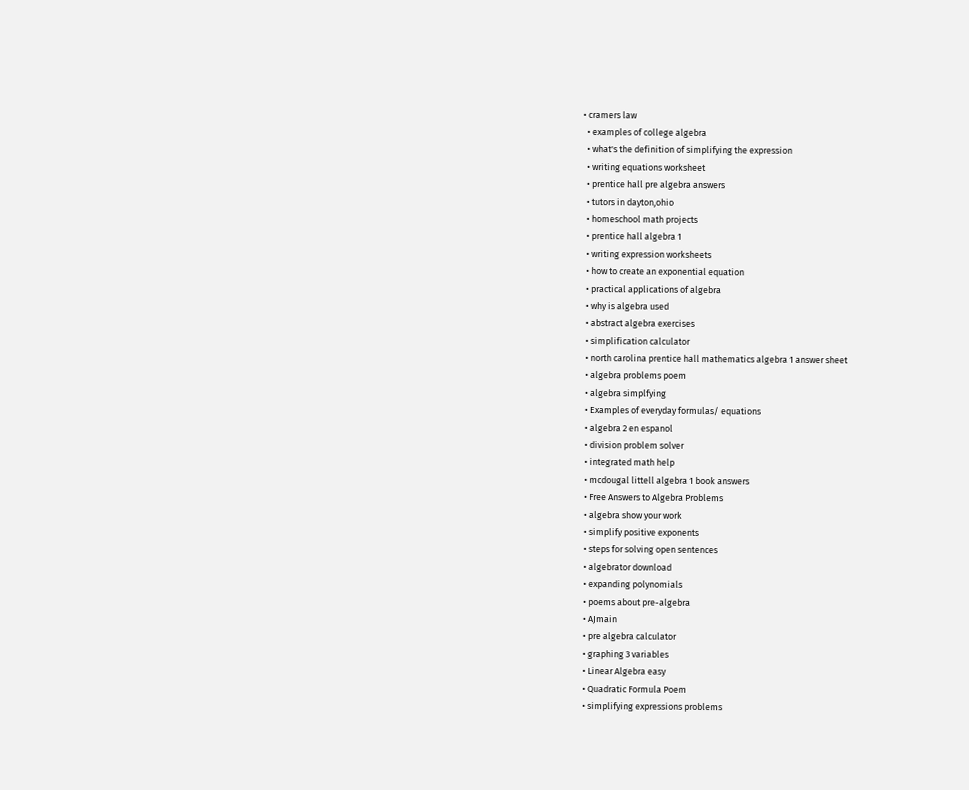• cramers law
  • examples of college algebra
  • what's the definition of simplifying the expression
  • writing equations worksheet
  • prentice hall pre algebra answers
  • tutors in dayton,ohio
  • homeschool math projects
  • prentice hall algebra 1
  • writing expression worksheets
  • how to create an exponential equation
  • practical applications of algebra
  • why is algebra used
  • abstract algebra exercises
  • simplification calculator
  • north carolina prentice hall mathematics algebra 1 answer sheet
  • algebra problems poem
  • algebra simplfying
  • Examples of everyday formulas/ equations
  • algebra 2 en espanol
  • division problem solver
  • integrated math help
  • mcdougal littell algebra 1 book answers
  • Free Answers to Algebra Problems
  • algebra show your work
  • simplify positive exponents
  • steps for solving open sentences
  • algebrator download
  • expanding polynomials
  • poems about pre-algebra
  • AJmain
  • pre algebra calculator
  • graphing 3 variables
  • Linear Algebra easy
  • Quadratic Formula Poem
  • simplifying expressions problems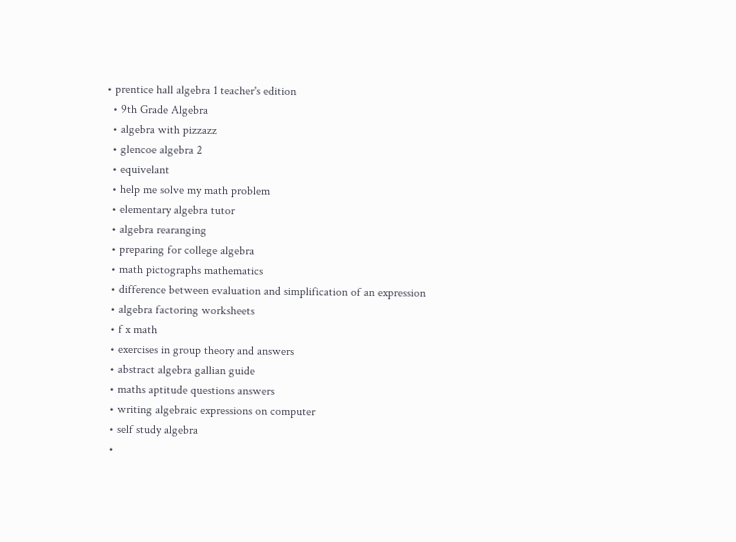• prentice hall algebra 1 teacher's edition
  • 9th Grade Algebra
  • algebra with pizzazz
  • glencoe algebra 2
  • equivelant
  • help me solve my math problem
  • elementary algebra tutor
  • algebra rearanging
  • preparing for college algebra
  • math pictographs mathematics
  • difference between evaluation and simplification of an expression
  • algebra factoring worksheets
  • f x math
  • exercises in group theory and answers
  • abstract algebra gallian guide
  • maths aptitude questions answers
  • writing algebraic expressions on computer
  • self study algebra
  •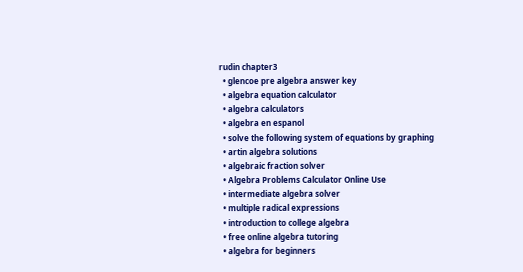rudin chapter3
  • glencoe pre algebra answer key
  • algebra equation calculator
  • algebra calculators
  • algebra en espanol
  • solve the following system of equations by graphing
  • artin algebra solutions
  • algebraic fraction solver
  • Algebra Problems Calculator Online Use
  • intermediate algebra solver
  • multiple radical expressions
  • introduction to college algebra
  • free online algebra tutoring
  • algebra for beginners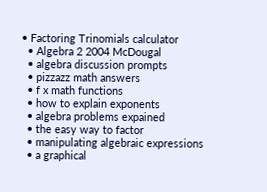• Factoring Trinomials calculator
  • Algebra 2 2004 McDougal
  • algebra discussion prompts
  • pizzazz math answers
  • f x math functions
  • how to explain exponents
  • algebra problems expained
  • the easy way to factor
  • manipulating algebraic expressions
  • a graphical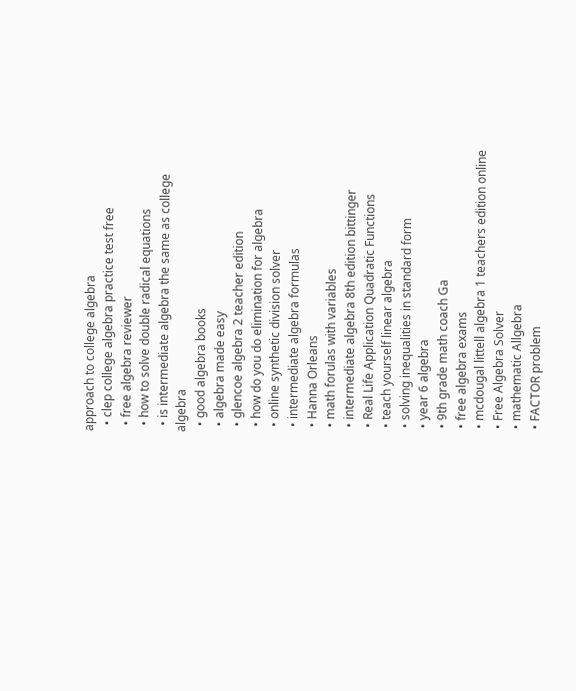approach to college algebra
  • clep college algebra practice test free
  • free algebra reviewer
  • how to solve double radical equations
  • is intermediate algebra the same as college algebra
  • good algebra books
  • algebra made easy
  • glencoe algebra 2 teacher edition
  • how do you do elimination for algebra
  • online synthetic division solver
  • intermediate algebra formulas
  • Hanna Orleans
  • math forulas with variables
  • intermediate algebra 8th edition bittinger
  • Real Life Application Quadratic Functions
  • teach yourself linear algebra
  • solving inequalities in standard form
  • year 6 algebra
  • 9th grade math coach Ga
  • free algebra exams
  • mcdougal littell algebra 1 teachers edition online
  • Free Algebra Solver
  • mathematic Allgebra
  • FACTOR problem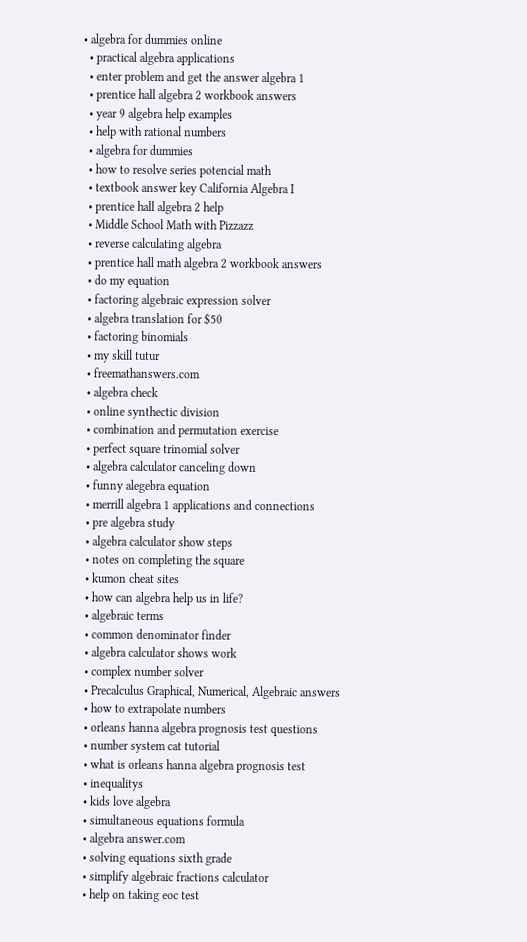• algebra for dummies online
  • practical algebra applications
  • enter problem and get the answer algebra 1
  • prentice hall algebra 2 workbook answers
  • year 9 algebra help examples
  • help with rational numbers
  • algebra for dummies
  • how to resolve series potencial math
  • textbook answer key California Algebra I
  • prentice hall algebra 2 help
  • Middle School Math with Pizzazz
  • reverse calculating algebra
  • prentice hall math algebra 2 workbook answers
  • do my equation
  • factoring algebraic expression solver
  • algebra translation for $50
  • factoring binomials
  • my skill tutur
  • freemathanswers.com
  • algebra check
  • online synthectic division
  • combination and permutation exercise
  • perfect square trinomial solver
  • algebra calculator canceling down
  • funny alegebra equation
  • merrill algebra 1 applications and connections
  • pre algebra study
  • algebra calculator show steps
  • notes on completing the square
  • kumon cheat sites
  • how can algebra help us in life?
  • algebraic terms
  • common denominator finder
  • algebra calculator shows work
  • complex number solver
  • Precalculus Graphical, Numerical, Algebraic answers
  • how to extrapolate numbers
  • orleans hanna algebra prognosis test questions
  • number system cat tutorial
  • what is orleans hanna algebra prognosis test
  • inequalitys
  • kids love algebra
  • simultaneous equations formula
  • algebra answer.com
  • solving equations sixth grade
  • simplify algebraic fractions calculator
  • help on taking eoc test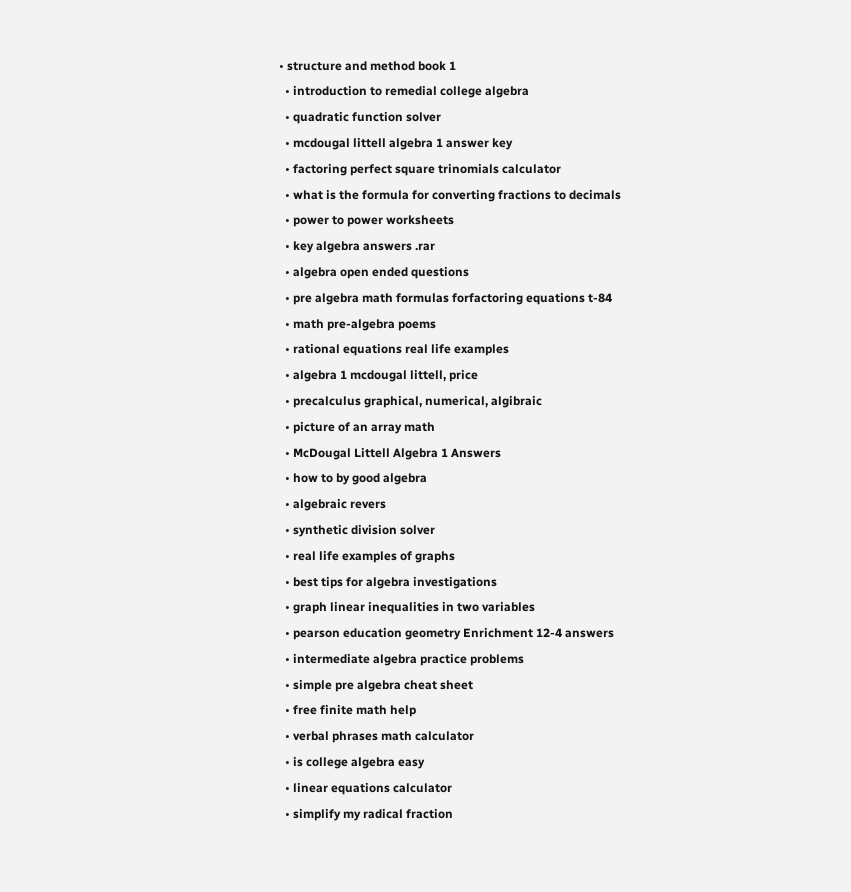• structure and method book 1
  • introduction to remedial college algebra
  • quadratic function solver
  • mcdougal littell algebra 1 answer key
  • factoring perfect square trinomials calculator
  • what is the formula for converting fractions to decimals
  • power to power worksheets
  • key algebra answers .rar
  • algebra open ended questions
  • pre algebra math formulas forfactoring equations t-84
  • math pre-algebra poems
  • rational equations real life examples
  • algebra 1 mcdougal littell, price
  • precalculus graphical, numerical, algibraic
  • picture of an array math
  • McDougal Littell Algebra 1 Answers
  • how to by good algebra
  • algebraic revers
  • synthetic division solver
  • real life examples of graphs
  • best tips for algebra investigations
  • graph linear inequalities in two variables
  • pearson education geometry Enrichment 12-4 answers
  • intermediate algebra practice problems
  • simple pre algebra cheat sheet
  • free finite math help
  • verbal phrases math calculator
  • is college algebra easy
  • linear equations calculator
  • simplify my radical fraction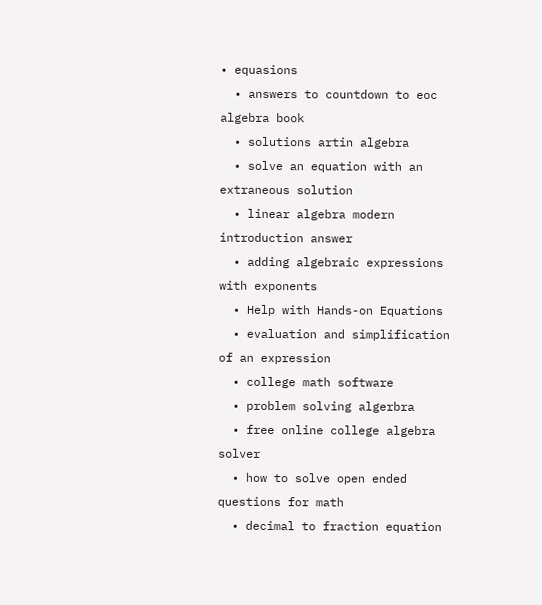• equasions
  • answers to countdown to eoc algebra book
  • solutions artin algebra
  • solve an equation with an extraneous solution
  • linear algebra modern introduction answer
  • adding algebraic expressions with exponents
  • Help with Hands-on Equations
  • evaluation and simplification of an expression
  • college math software
  • problem solving algerbra
  • free online college algebra solver
  • how to solve open ended questions for math
  • decimal to fraction equation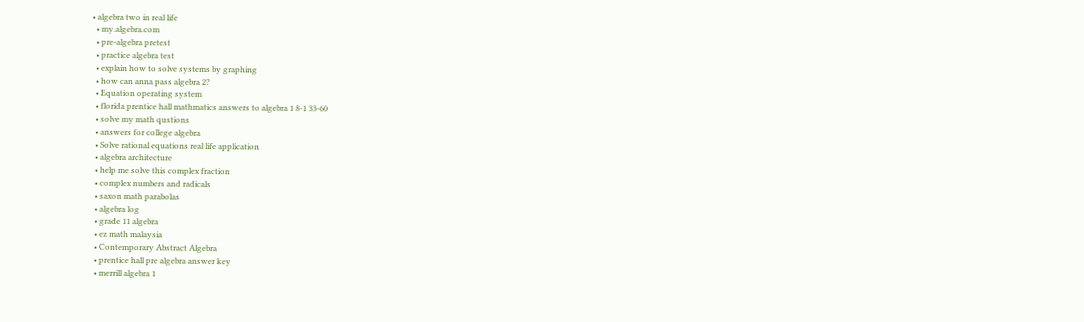• algebra two in real life
  • my.algebra.com
  • pre-algebra pretest
  • practice algebra test
  • explain how to solve systems by graphing
  • how can anna pass algebra 2?
  • Equation operating system
  • florida prentice hall mathmatics answers to algebra 1 8-1 33-60
  • solve my math qustions
  • answers for college algebra
  • Solve rational equations real life application
  • algebra architecture
  • help me solve this complex fraction
  • complex numbers and radicals
  • saxon math parabolas
  • algebra log
  • grade 11 algebra
  • ez math malaysia
  • Contemporary Abstract Algebra
  • prentice hall pre algebra answer key
  • merrill algebra 1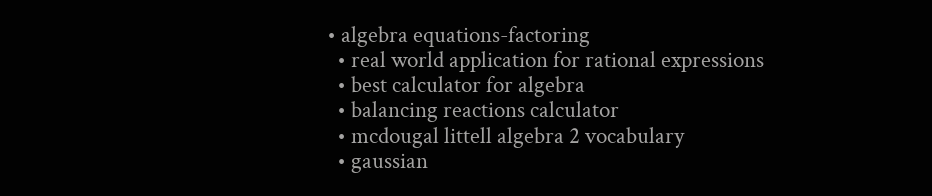• algebra equations-factoring
  • real world application for rational expressions
  • best calculator for algebra
  • balancing reactions calculator
  • mcdougal littell algebra 2 vocabulary
  • gaussian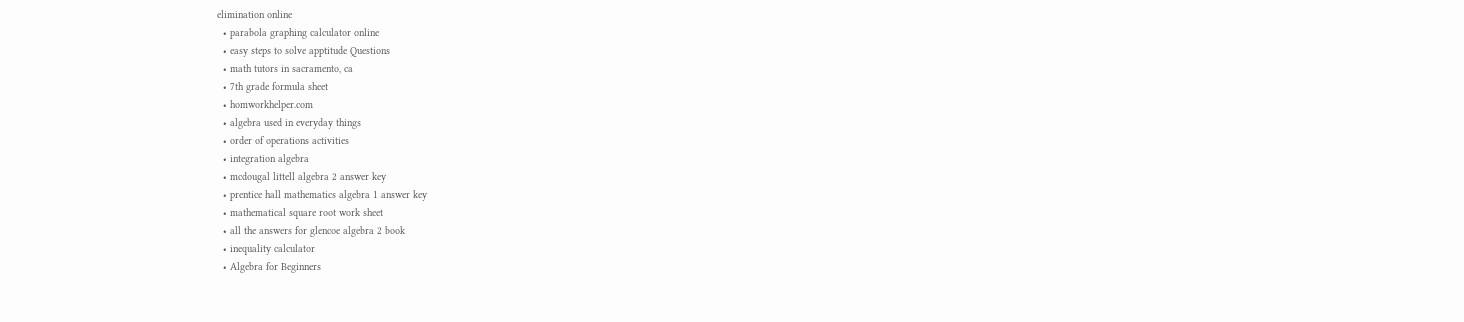elimination online
  • parabola graphing calculator online
  • easy steps to solve apptitude Questions
  • math tutors in sacramento, ca
  • 7th grade formula sheet
  • homworkhelper.com
  • algebra used in everyday things
  • order of operations activities
  • integration algebra
  • mcdougal littell algebra 2 answer key
  • prentice hall mathematics algebra 1 answer key
  • mathematical square root work sheet
  • all the answers for glencoe algebra 2 book
  • inequality calculator
  • Algebra for Beginners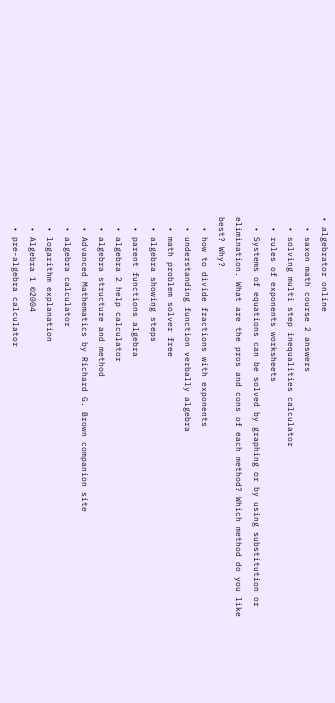• algebrator online
  • saxon math course 2 answers
  • solving multi step inequalities calculator
  • rules of exponents worksheets
  • Systems of equations can be solved by graphing or by using substitution or elimination. What are the pros and cons of each method? Which method do you like best? Why?
  • how to divide fractions with exponents
  • understanding function verbally algebra
  • math problem solver free
  • algebra showing steps
  • parent functions algebra
  • algebra 2 help calculator
  • algebra structure and method
  • Advanced Mathematics by Richard G. Brown companion site
  • algebra calculator
  • logarithm explanation
  • Algebra 1 ©2004
  • pre-algebra calculator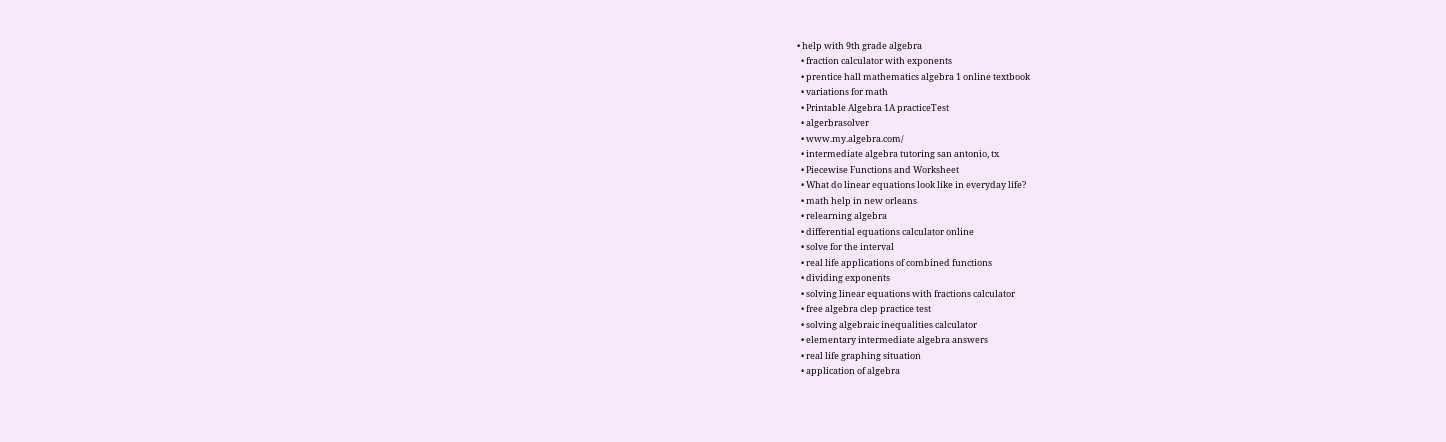• help with 9th grade algebra
  • fraction calculator with exponents
  • prentice hall mathematics algebra 1 online textbook
  • variations for math
  • Printable Algebra 1A practiceTest
  • algerbrasolver
  • www.my.algebra.com/
  • intermediate algebra tutoring san antonio, tx
  • Piecewise Functions and Worksheet
  • What do linear equations look like in everyday life?
  • math help in new orleans
  • relearning algebra
  • differential equations calculator online
  • solve for the interval
  • real life applications of combined functions
  • dividing exponents
  • solving linear equations with fractions calculator
  • free algebra clep practice test
  • solving algebraic inequalities calculator
  • elementary intermediate algebra answers
  • real life graphing situation
  • application of algebra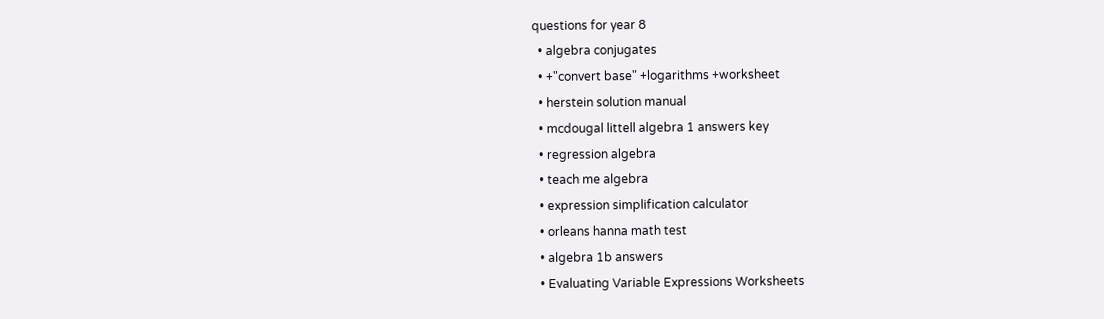questions for year 8
  • algebra conjugates
  • +"convert base" +logarithms +worksheet
  • herstein solution manual
  • mcdougal littell algebra 1 answers key
  • regression algebra
  • teach me algebra
  • expression simplification calculator
  • orleans hanna math test
  • algebra 1b answers
  • Evaluating Variable Expressions Worksheets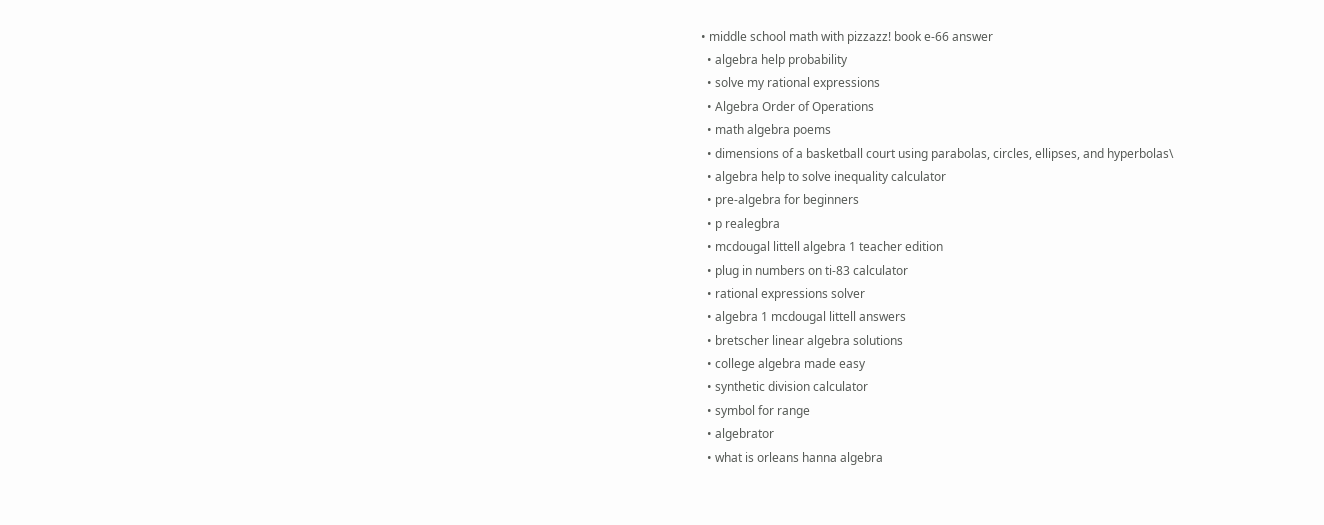• middle school math with pizzazz! book e-66 answer
  • algebra help probability
  • solve my rational expressions
  • Algebra Order of Operations
  • math algebra poems
  • dimensions of a basketball court using parabolas, circles, ellipses, and hyperbolas\
  • algebra help to solve inequality calculator
  • pre-algebra for beginners
  • p realegbra
  • mcdougal littell algebra 1 teacher edition
  • plug in numbers on ti-83 calculator
  • rational expressions solver
  • algebra 1 mcdougal littell answers
  • bretscher linear algebra solutions
  • college algebra made easy
  • synthetic division calculator
  • symbol for range
  • algebrator
  • what is orleans hanna algebra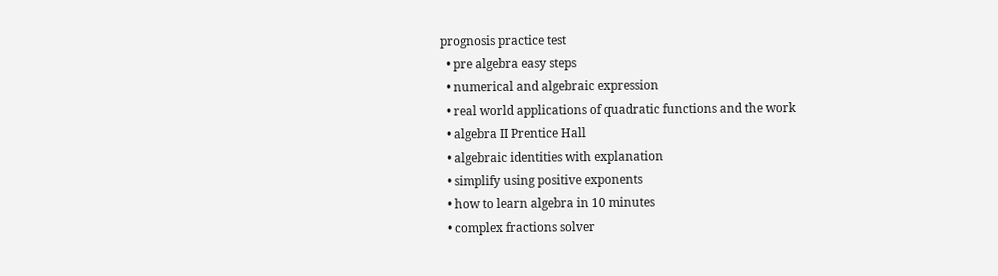prognosis practice test
  • pre algebra easy steps
  • numerical and algebraic expression
  • real world applications of quadratic functions and the work
  • algebra II Prentice Hall
  • algebraic identities with explanation
  • simplify using positive exponents
  • how to learn algebra in 10 minutes
  • complex fractions solver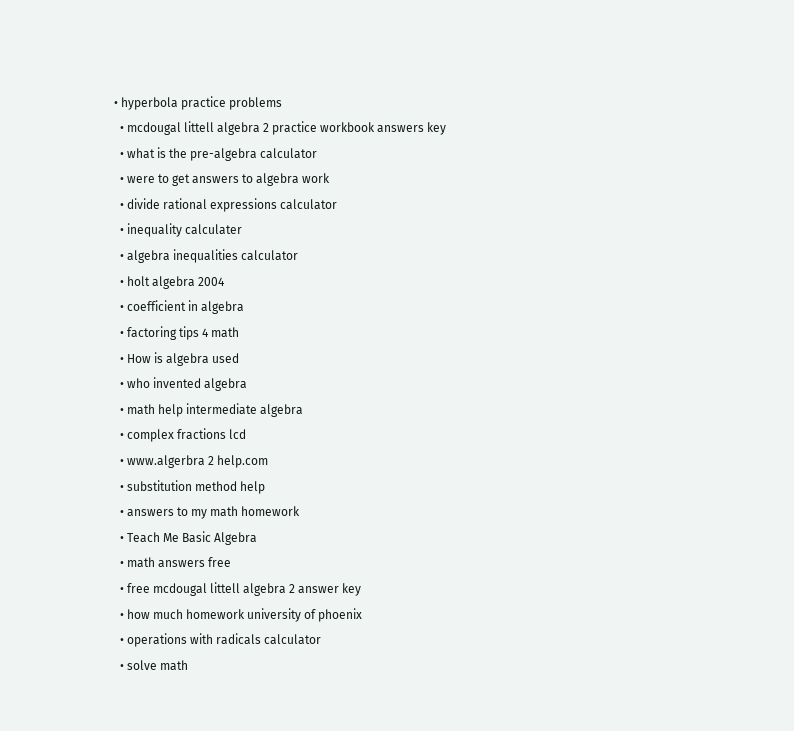• hyperbola practice problems
  • mcdougal littell algebra 2 practice workbook answers key
  • what is the pre-algebra calculator
  • were to get answers to algebra work
  • divide rational expressions calculator
  • inequality calculater
  • algebra inequalities calculator
  • holt algebra 2004
  • coefficient in algebra
  • factoring tips 4 math
  • How is algebra used
  • who invented algebra
  • math help intermediate algebra
  • complex fractions lcd
  • www.algerbra 2 help.com
  • substitution method help
  • answers to my math homework
  • Teach Me Basic Algebra
  • math answers free
  • free mcdougal littell algebra 2 answer key
  • how much homework university of phoenix
  • operations with radicals calculator
  • solve math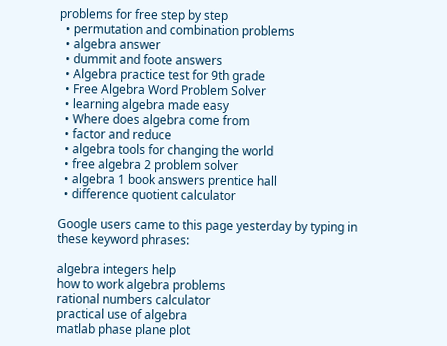problems for free step by step
  • permutation and combination problems
  • algebra answer
  • dummit and foote answers
  • Algebra practice test for 9th grade
  • Free Algebra Word Problem Solver
  • learning algebra made easy
  • Where does algebra come from
  • factor and reduce
  • algebra tools for changing the world
  • free algebra 2 problem solver
  • algebra 1 book answers prentice hall
  • difference quotient calculator

Google users came to this page yesterday by typing in these keyword phrases:

algebra integers help
how to work algebra problems
rational numbers calculator
practical use of algebra
matlab phase plane plot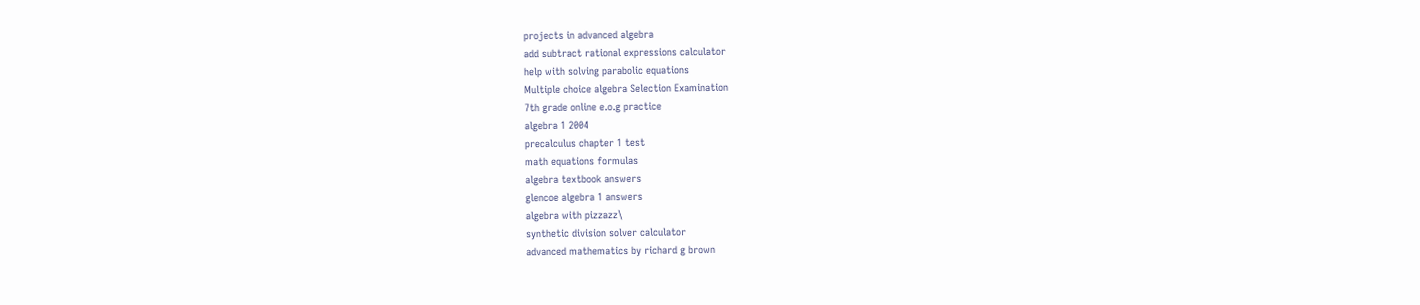projects in advanced algebra
add subtract rational expressions calculator
help with solving parabolic equations
Multiple choice algebra Selection Examination
7th grade online e.o.g practice
algebra 1 2004
precalculus chapter 1 test
math equations formulas
algebra textbook answers
glencoe algebra 1 answers
algebra with pizzazz\
synthetic division solver calculator
advanced mathematics by richard g brown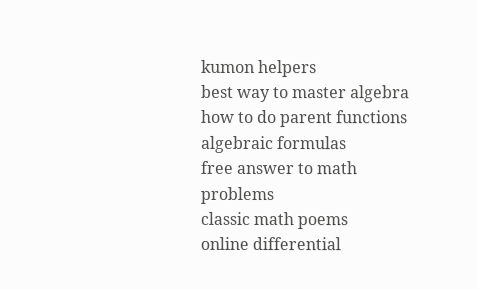kumon helpers
best way to master algebra
how to do parent functions
algebraic formulas
free answer to math problems
classic math poems
online differential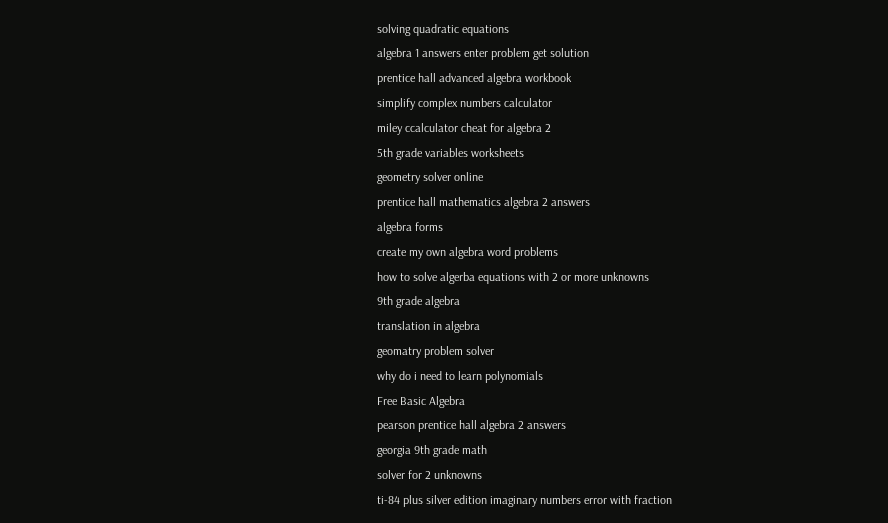solving quadratic equations
algebra 1 answers enter problem get solution
prentice hall advanced algebra workbook
simplify complex numbers calculator
miley ccalculator cheat for algebra 2
5th grade variables worksheets
geometry solver online
prentice hall mathematics algebra 2 answers
algebra forms
create my own algebra word problems
how to solve algerba equations with 2 or more unknowns
9th grade algebra
translation in algebra
geomatry problem solver
why do i need to learn polynomials
Free Basic Algebra
pearson prentice hall algebra 2 answers
georgia 9th grade math
solver for 2 unknowns
ti-84 plus silver edition imaginary numbers error with fraction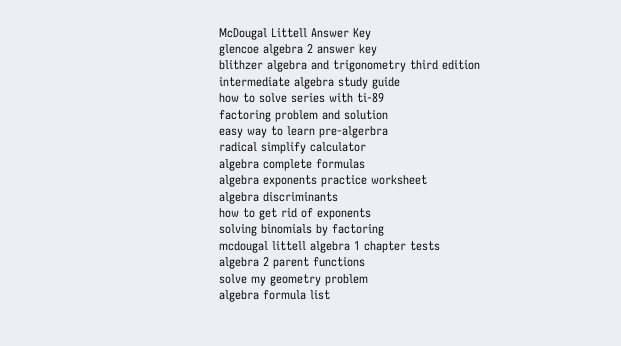McDougal Littell Answer Key
glencoe algebra 2 answer key
blithzer algebra and trigonometry third edition
intermediate algebra study guide
how to solve series with ti-89
factoring problem and solution
easy way to learn pre-algerbra
radical simplify calculator
algebra complete formulas
algebra exponents practice worksheet
algebra discriminants
how to get rid of exponents
solving binomials by factoring
mcdougal littell algebra 1 chapter tests
algebra 2 parent functions
solve my geometry problem
algebra formula list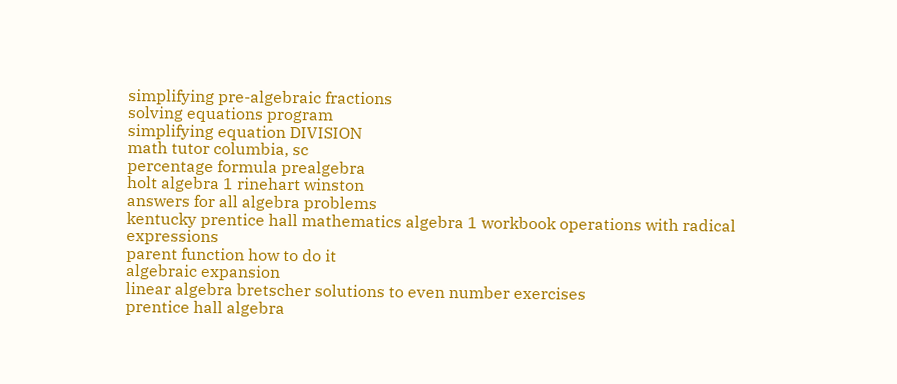simplifying pre-algebraic fractions
solving equations program
simplifying equation DIVISION
math tutor columbia, sc
percentage formula prealgebra
holt algebra 1 rinehart winston
answers for all algebra problems
kentucky prentice hall mathematics algebra 1 workbook operations with radical expressions
parent function how to do it
algebraic expansion
linear algebra bretscher solutions to even number exercises
prentice hall algebra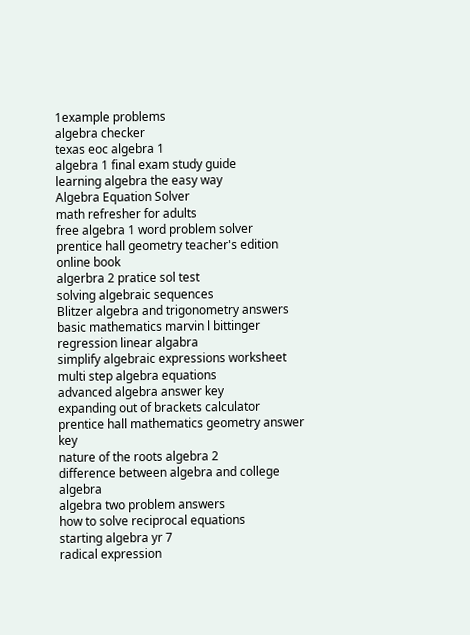1example problems
algebra checker
texas eoc algebra 1
algebra 1 final exam study guide
learning algebra the easy way
Algebra Equation Solver
math refresher for adults
free algebra 1 word problem solver
prentice hall geometry teacher's edition online book
algerbra 2 pratice sol test
solving algebraic sequences
Blitzer algebra and trigonometry answers
basic mathematics marvin l bittinger
regression linear algabra
simplify algebraic expressions worksheet
multi step algebra equations
advanced algebra answer key
expanding out of brackets calculator
prentice hall mathematics geometry answer key
nature of the roots algebra 2
difference between algebra and college algebra
algebra two problem answers
how to solve reciprocal equations
starting algebra yr 7
radical expression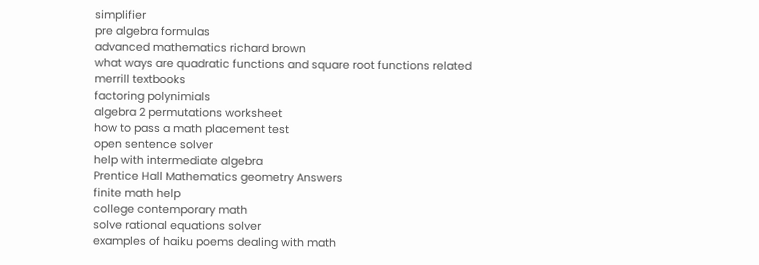simplifier
pre algebra formulas
advanced mathematics richard brown
what ways are quadratic functions and square root functions related
merrill textbooks
factoring polynimials
algebra 2 permutations worksheet
how to pass a math placement test
open sentence solver
help with intermediate algebra
Prentice Hall Mathematics geometry Answers
finite math help
college contemporary math
solve rational equations solver
examples of haiku poems dealing with math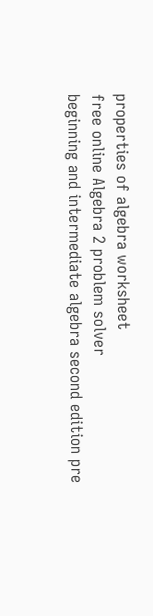properties of algebra worksheet
free online Algebra 2 problem solver
beginning and intermediate algebra second edition pre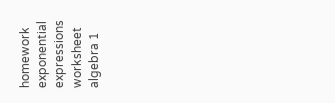homework
exponential expressions worksheet
algebra 1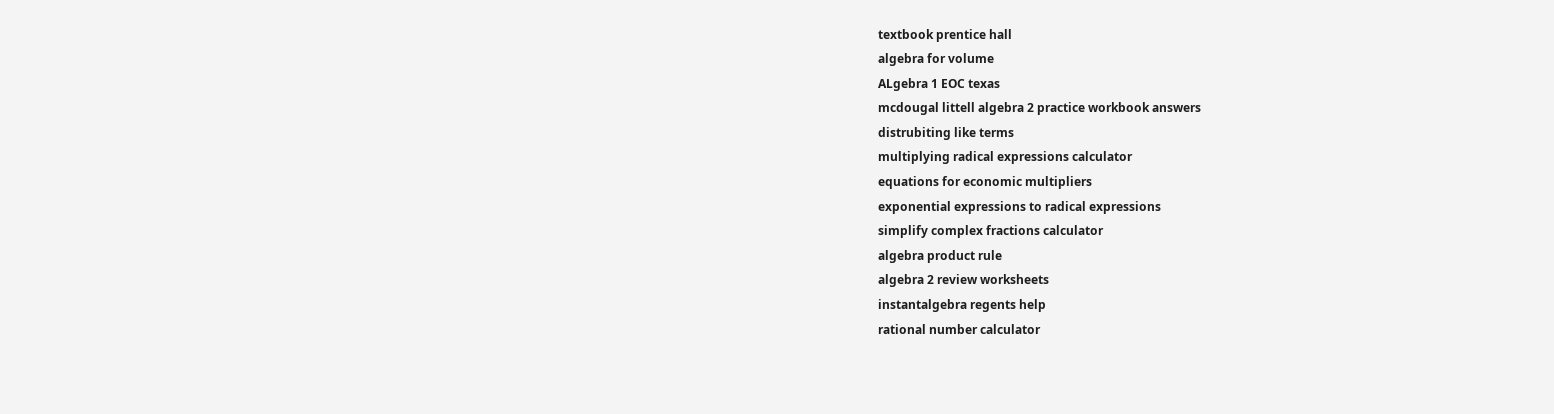textbook prentice hall
algebra for volume
ALgebra 1 EOC texas
mcdougal littell algebra 2 practice workbook answers
distrubiting like terms
multiplying radical expressions calculator
equations for economic multipliers
exponential expressions to radical expressions
simplify complex fractions calculator
algebra product rule
algebra 2 review worksheets
instantalgebra regents help
rational number calculator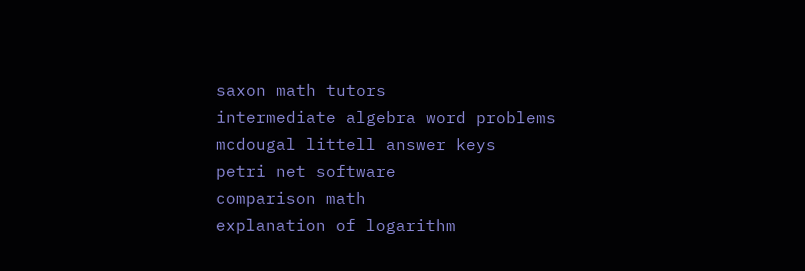saxon math tutors
intermediate algebra word problems
mcdougal littell answer keys
petri net software
comparison math
explanation of logarithm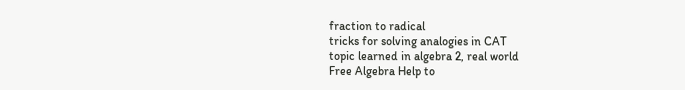fraction to radical
tricks for solving analogies in CAT
topic learned in algebra 2, real world
Free Algebra Help to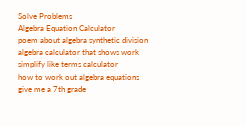Solve Problems
Algebra Equation Calculator
poem about algebra synthetic division
algebra calculator that shows work
simplify like terms calculator
how to work out algebra equations
give me a 7th grade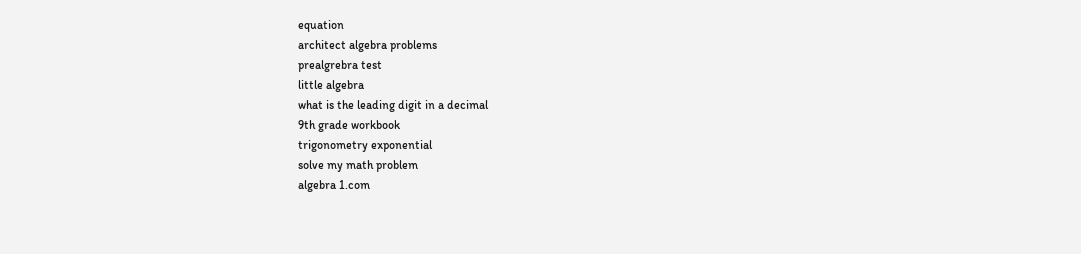equation
architect algebra problems
prealgrebra test
little algebra
what is the leading digit in a decimal
9th grade workbook
trigonometry exponential
solve my math problem
algebra 1.com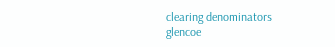clearing denominators
glencoe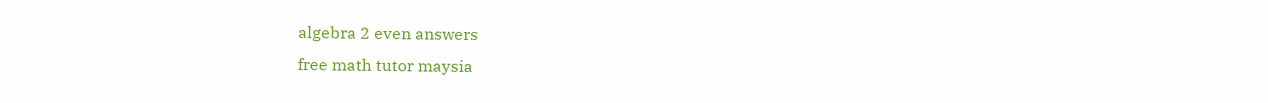algebra 2 even answers
free math tutor maysia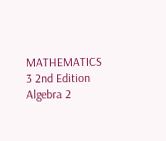MATHEMATICS 3 2nd Edition Algebra 2